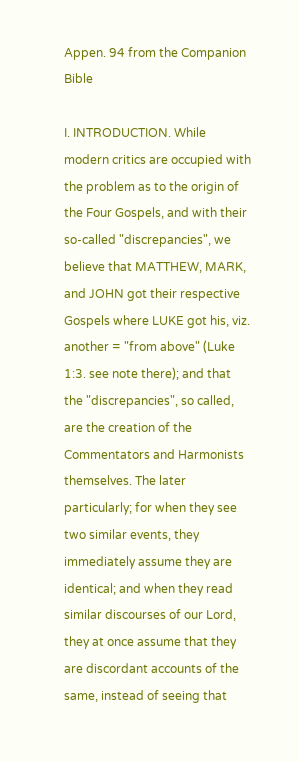Appen. 94 from the Companion Bible

I. INTRODUCTION. While modern critics are occupied with the problem as to the origin of the Four Gospels, and with their so-called "discrepancies", we believe that MATTHEW, MARK, and JOHN got their respective Gospels where LUKE got his, viz. another = "from above" (Luke 1:3. see note there); and that the "discrepancies", so called, are the creation of the Commentators and Harmonists themselves. The later particularly; for when they see two similar events, they immediately assume they are identical; and when they read similar discourses of our Lord, they at once assume that they are discordant accounts of the same, instead of seeing that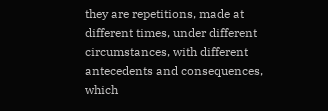they are repetitions, made at different times, under different circumstances, with different antecedents and consequences, which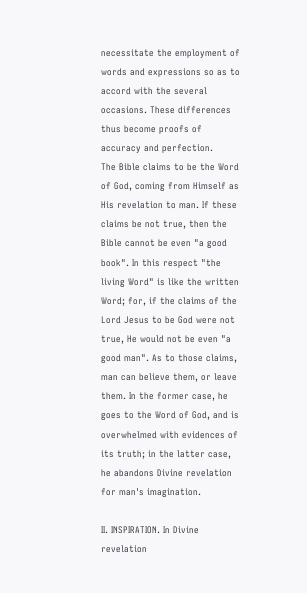necessitate the employment of words and expressions so as to accord with the several occasions. These differences thus become proofs of accuracy and perfection.
The Bible claims to be the Word of God, coming from Himself as His revelation to man. If these claims be not true, then the Bible cannot be even "a good book". In this respect "the living Word" is like the written Word; for, if the claims of the Lord Jesus to be God were not true, He would not be even "a good man". As to those claims, man can believe them, or leave them. In the former case, he goes to the Word of God, and is overwhelmed with evidences of its truth; in the latter case, he abandons Divine revelation for man's imagination.

II. INSPIRATION. In Divine revelation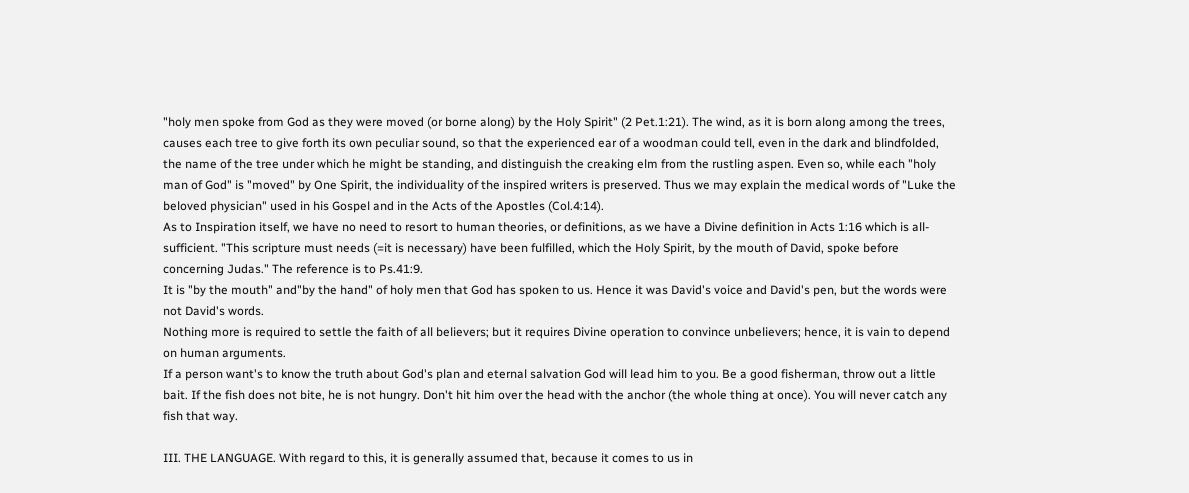"holy men spoke from God as they were moved (or borne along) by the Holy Spirit" (2 Pet.1:21). The wind, as it is born along among the trees, causes each tree to give forth its own peculiar sound, so that the experienced ear of a woodman could tell, even in the dark and blindfolded, the name of the tree under which he might be standing, and distinguish the creaking elm from the rustling aspen. Even so, while each "holy man of God" is "moved" by One Spirit, the individuality of the inspired writers is preserved. Thus we may explain the medical words of "Luke the beloved physician" used in his Gospel and in the Acts of the Apostles (Col.4:14).
As to Inspiration itself, we have no need to resort to human theories, or definitions, as we have a Divine definition in Acts 1:16 which is all-sufficient. "This scripture must needs (=it is necessary) have been fulfilled, which the Holy Spirit, by the mouth of David, spoke before concerning Judas." The reference is to Ps.41:9.
It is "by the mouth" and"by the hand" of holy men that God has spoken to us. Hence it was David's voice and David's pen, but the words were not David's words.
Nothing more is required to settle the faith of all believers; but it requires Divine operation to convince unbelievers; hence, it is vain to depend on human arguments.
If a person want's to know the truth about God's plan and eternal salvation God will lead him to you. Be a good fisherman, throw out a little bait. If the fish does not bite, he is not hungry. Don't hit him over the head with the anchor (the whole thing at once). You will never catch any fish that way.

III. THE LANGUAGE. With regard to this, it is generally assumed that, because it comes to us in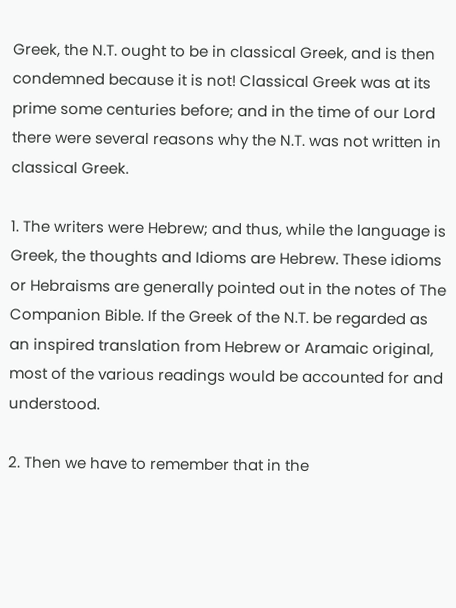Greek, the N.T. ought to be in classical Greek, and is then condemned because it is not! Classical Greek was at its prime some centuries before; and in the time of our Lord there were several reasons why the N.T. was not written in classical Greek.

1. The writers were Hebrew; and thus, while the language is Greek, the thoughts and Idioms are Hebrew. These idioms or Hebraisms are generally pointed out in the notes of The Companion Bible. If the Greek of the N.T. be regarded as an inspired translation from Hebrew or Aramaic original, most of the various readings would be accounted for and understood.

2. Then we have to remember that in the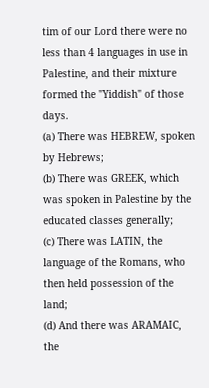tim of our Lord there were no less than 4 languages in use in Palestine, and their mixture formed the "Yiddish" of those days.
(a) There was HEBREW, spoken by Hebrews;
(b) There was GREEK, which was spoken in Palestine by the educated classes generally;
(c) There was LATIN, the language of the Romans, who then held possession of the land;
(d) And there was ARAMAIC, the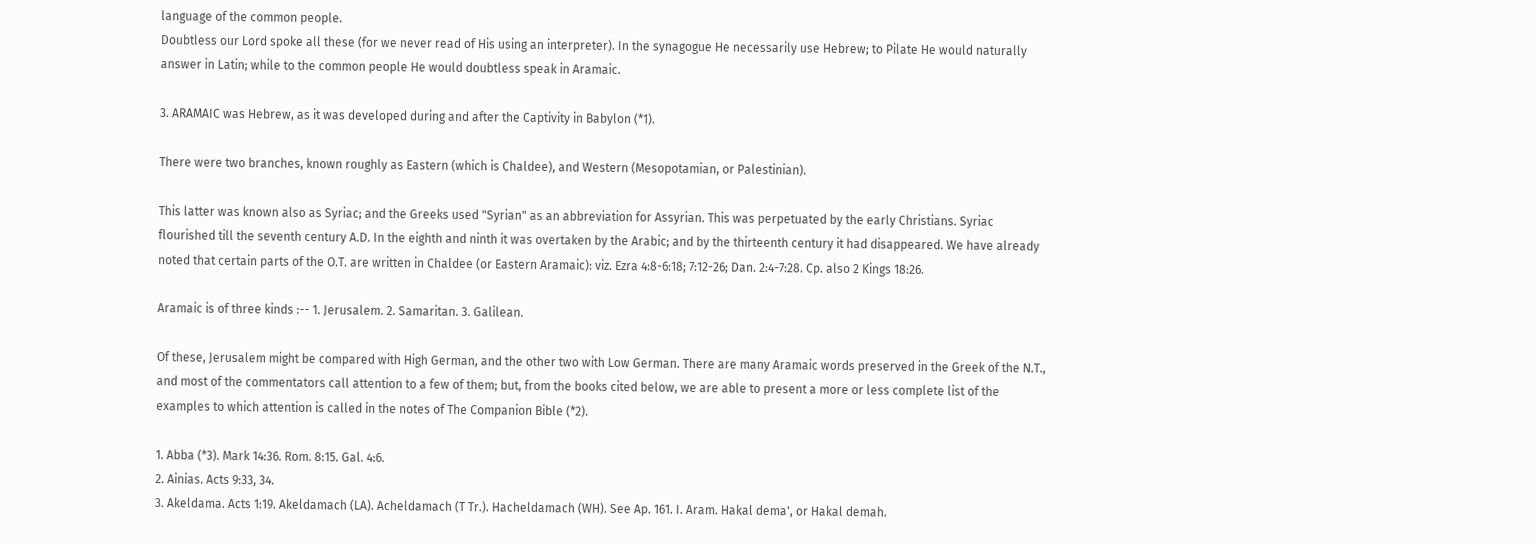language of the common people.
Doubtless our Lord spoke all these (for we never read of His using an interpreter). In the synagogue He necessarily use Hebrew; to Pilate He would naturally answer in Latin; while to the common people He would doubtless speak in Aramaic.

3. ARAMAIC was Hebrew, as it was developed during and after the Captivity in Babylon (*1).

There were two branches, known roughly as Eastern (which is Chaldee), and Western (Mesopotamian, or Palestinian).

This latter was known also as Syriac; and the Greeks used "Syrian" as an abbreviation for Assyrian. This was perpetuated by the early Christians. Syriac flourished till the seventh century A.D. In the eighth and ninth it was overtaken by the Arabic; and by the thirteenth century it had disappeared. We have already noted that certain parts of the O.T. are written in Chaldee (or Eastern Aramaic): viz. Ezra 4:8-6:18; 7:12-26; Dan. 2:4-7:28. Cp. also 2 Kings 18:26.

Aramaic is of three kinds :-- 1. Jerusalem. 2. Samaritan. 3. Galilean.

Of these, Jerusalem might be compared with High German, and the other two with Low German. There are many Aramaic words preserved in the Greek of the N.T., and most of the commentators call attention to a few of them; but, from the books cited below, we are able to present a more or less complete list of the examples to which attention is called in the notes of The Companion Bible (*2).

1. Abba (*3). Mark 14:36. Rom. 8:15. Gal. 4:6.
2. Ainias. Acts 9:33, 34.
3. Akeldama. Acts 1:19. Akeldamach (LA). Acheldamach (T Tr.). Hacheldamach (WH). See Ap. 161. I. Aram. Hakal dema', or Hakal demah.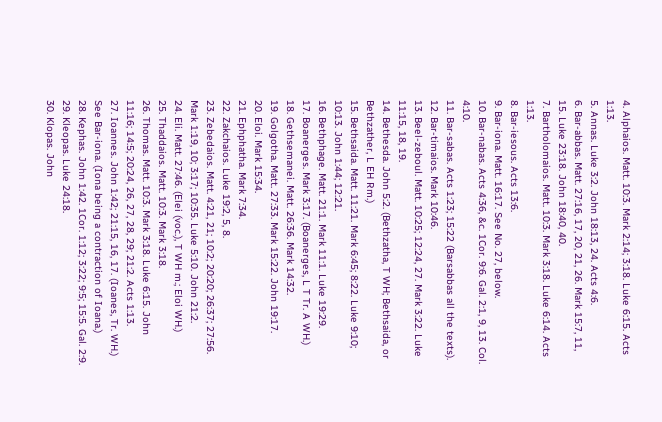4. Alphaios. Matt. 10:3. Mark 2:14; 3:18. Luke 6:15. Acts 1:13.
5. Annas. Luke 3:2. John 18:13, 24. Acts 4:6.
6. Bar-abbas. Matt. 27:16, 17, 20, 21, 26. Mark 15:7, 11, 15. Luke 23:18. John 18:40, 40.
7. Bartholomaios. Matt. 10:3. Mark 3:18. Luke 6:14. Acts 1:13.
8. Bar-iesous. Acts 13:6.
9. Bar-iona. Matt. 16:17. See No. 27, below.
10. Bar-nabas. Acts 4:36, &c. 1Cor. 9:6. Gal. 2:1, 9, 13. Col. 4:10.
11. Bar-sabas. Acts 1:23; 15:22 (Barsabbas all the texts).
12. Bar-timaios. Mark 10:46.
13. Beel-zeboul. Matt. 10:25; 12:24, 27. Mark 3:22. Luke 11:15, 18, 19.
14. Bethesda. John 5:2. (Bethzatha, T WH; Bethsaida, or Bethzather, L EH Rm.)
15. Bethsaida. Matt. 11:21. Mark 6:45; 8:22. Luke 9:10; 10:13. John 1:44; 12:21.
16. Bethphage. Matt. 21:1. Mark 11:1. Luke 19:29.
17. Boanerges. Mark 3:17. (Boanerges, L T Tr. A WH.)
18. Gethsemanei. Matt. 26:36. Mark 14:32.
19. Golgotha. Matt. 27:33. Mark 15:22. John 19:17.
20. Eloi. Mark 15:34.
21. Ephphatha. Mark 7:34.
22. Zakchaios. Luke 19:2, 5, 8.
23. Zebedaios. Matt. 4:21, 21; 10:2; 20:20; 26:37; 27:56. Mark 1:19, 10; 3:17; 10:35. Luke 5:10. John 21:2.
24. Eli. Matt. 27:46. (Elei (voc.), T WH m.; Eloi WH.)
25. Thaddaios. Matt. 10:3. Mark 3:18.
26. Thomas. Matt. 10:3. Mark 3:18. Luke 6:15. John 11:16; 14:5; 20:24, 26, 27, 28, 29; 21:2. Acts 1:13.
27. Ioannes. John 1:42; 21:15, 16, 17. (Ioanes, Tr. WH.) See Bar-iona. (Iona being a contraction of Ioana.)
28. Kephas. John 1:42. 1Cor. 1:12; 3:22; 9:5; 15:5. Gal. 2:9.
29. Kleopas. Luke 24:18.
30. Klopas. John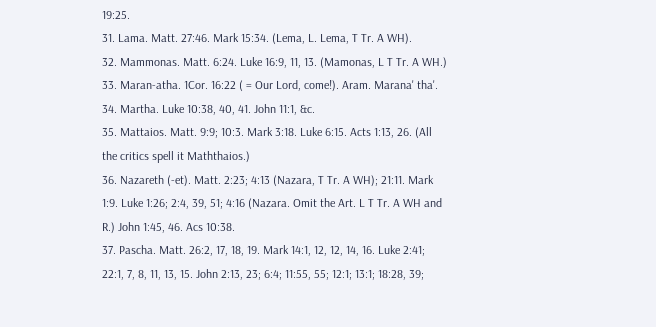19:25.
31. Lama. Matt. 27:46. Mark 15:34. (Lema, L. Lema, T Tr. A WH).
32. Mammonas. Matt. 6:24. Luke 16:9, 11, 13. (Mamonas, L T Tr. A WH.)
33. Maran-atha. 1Cor. 16:22 ( = Our Lord, come!). Aram. Marana' tha'.
34. Martha. Luke 10:38, 40, 41. John 11:1, &c.
35. Mattaios. Matt. 9:9; 10:3. Mark 3:18. Luke 6:15. Acts 1:13, 26. (All the critics spell it Maththaios.)
36. Nazareth (-et). Matt. 2:23; 4:13 (Nazara, T Tr. A WH); 21:11. Mark 1:9. Luke 1:26; 2:4, 39, 51; 4:16 (Nazara. Omit the Art. L T Tr. A WH and R.) John 1:45, 46. Acs 10:38.
37. Pascha. Matt. 26:2, 17, 18, 19. Mark 14:1, 12, 12, 14, 16. Luke 2:41; 22:1, 7, 8, 11, 13, 15. John 2:13, 23; 6:4; 11:55, 55; 12:1; 13:1; 18:28, 39;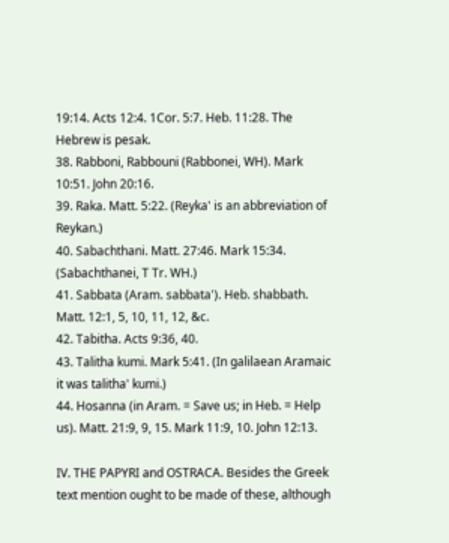19:14. Acts 12:4. 1Cor. 5:7. Heb. 11:28. The Hebrew is pesak.
38. Rabboni, Rabbouni (Rabbonei, WH). Mark 10:51. John 20:16.
39. Raka. Matt. 5:22. (Reyka' is an abbreviation of Reykan.)
40. Sabachthani. Matt. 27:46. Mark 15:34. (Sabachthanei, T Tr. WH.)
41. Sabbata (Aram. sabbata'). Heb. shabbath. Matt. 12:1, 5, 10, 11, 12, &c.
42. Tabitha. Acts 9:36, 40.
43. Talitha kumi. Mark 5:41. (In galilaean Aramaic it was talitha' kumi.)
44. Hosanna (in Aram. = Save us; in Heb. = Help us). Matt. 21:9, 9, 15. Mark 11:9, 10. John 12:13.

IV. THE PAPYRI and OSTRACA. Besides the Greek text mention ought to be made of these, although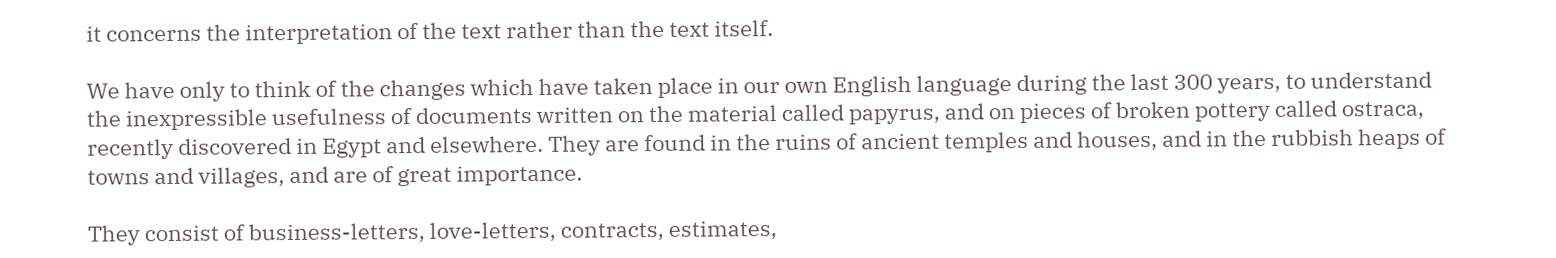it concerns the interpretation of the text rather than the text itself.

We have only to think of the changes which have taken place in our own English language during the last 300 years, to understand the inexpressible usefulness of documents written on the material called papyrus, and on pieces of broken pottery called ostraca, recently discovered in Egypt and elsewhere. They are found in the ruins of ancient temples and houses, and in the rubbish heaps of towns and villages, and are of great importance.

They consist of business-letters, love-letters, contracts, estimates,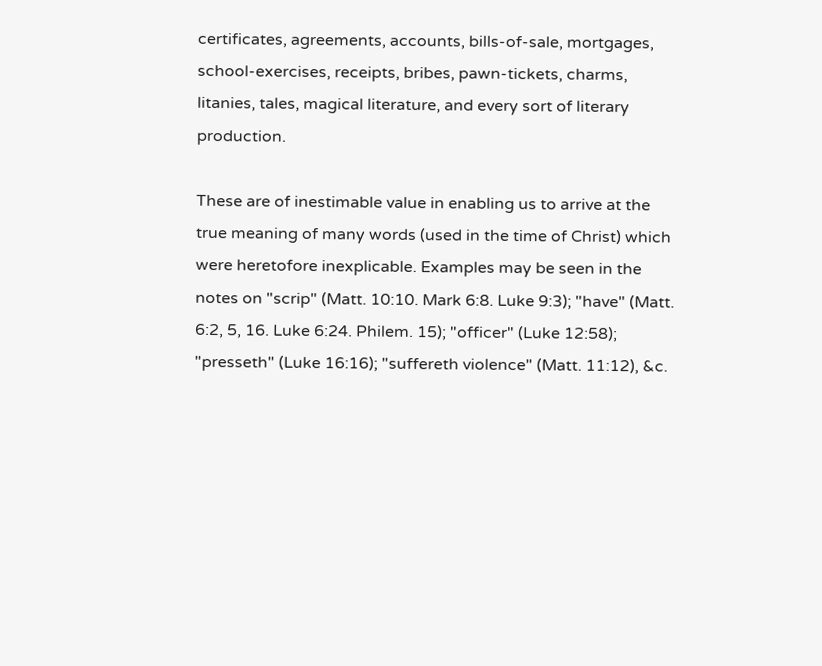certificates, agreements, accounts, bills-of-sale, mortgages, school-exercises, receipts, bribes, pawn-tickets, charms, litanies, tales, magical literature, and every sort of literary production.

These are of inestimable value in enabling us to arrive at the true meaning of many words (used in the time of Christ) which were heretofore inexplicable. Examples may be seen in the notes on "scrip" (Matt. 10:10. Mark 6:8. Luke 9:3); "have" (Matt. 6:2, 5, 16. Luke 6:24. Philem. 15); "officer" (Luke 12:58); "presseth" (Luke 16:16); "suffereth violence" (Matt. 11:12), &c.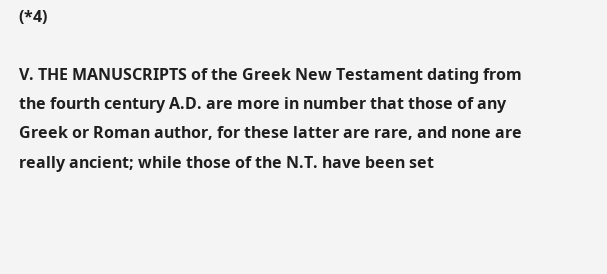(*4)

V. THE MANUSCRIPTS of the Greek New Testament dating from the fourth century A.D. are more in number that those of any Greek or Roman author, for these latter are rare, and none are really ancient; while those of the N.T. have been set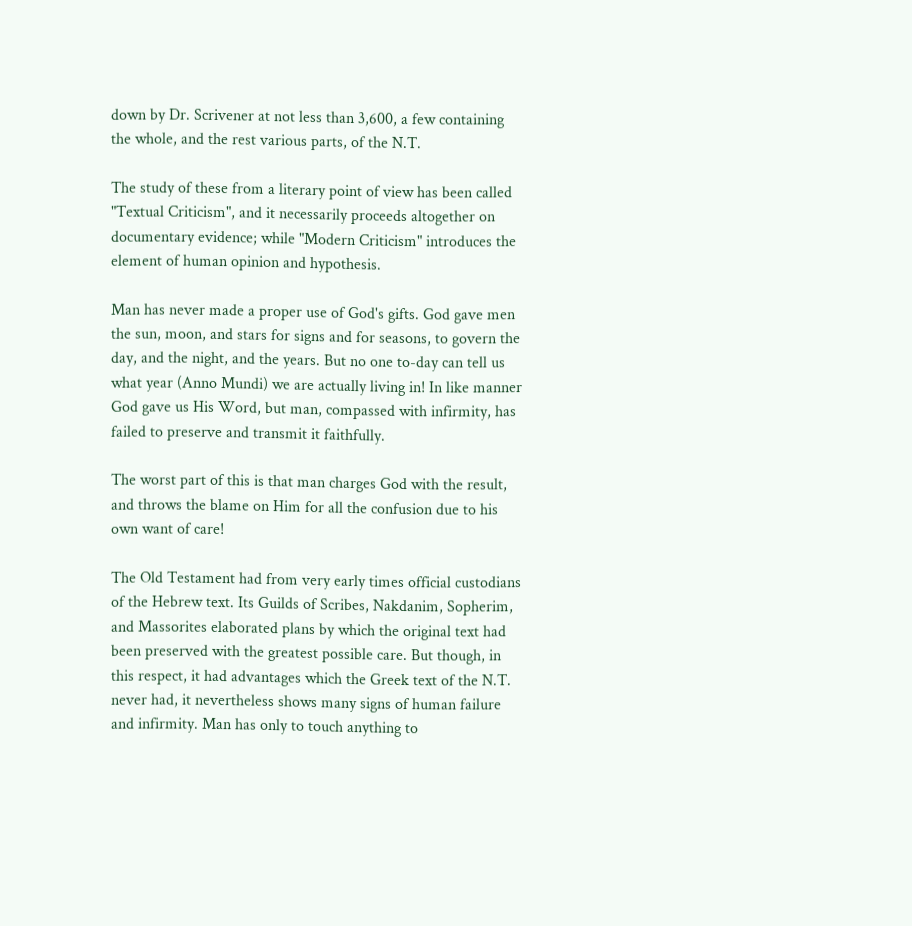down by Dr. Scrivener at not less than 3,600, a few containing the whole, and the rest various parts, of the N.T.

The study of these from a literary point of view has been called "Textual Criticism", and it necessarily proceeds altogether on documentary evidence; while "Modern Criticism" introduces the element of human opinion and hypothesis.

Man has never made a proper use of God's gifts. God gave men the sun, moon, and stars for signs and for seasons, to govern the day, and the night, and the years. But no one to-day can tell us what year (Anno Mundi) we are actually living in! In like manner God gave us His Word, but man, compassed with infirmity, has failed to preserve and transmit it faithfully.

The worst part of this is that man charges God with the result, and throws the blame on Him for all the confusion due to his own want of care!

The Old Testament had from very early times official custodians of the Hebrew text. Its Guilds of Scribes, Nakdanim, Sopherim, and Massorites elaborated plans by which the original text had been preserved with the greatest possible care. But though, in this respect, it had advantages which the Greek text of the N.T. never had, it nevertheless shows many signs of human failure and infirmity. Man has only to touch anything to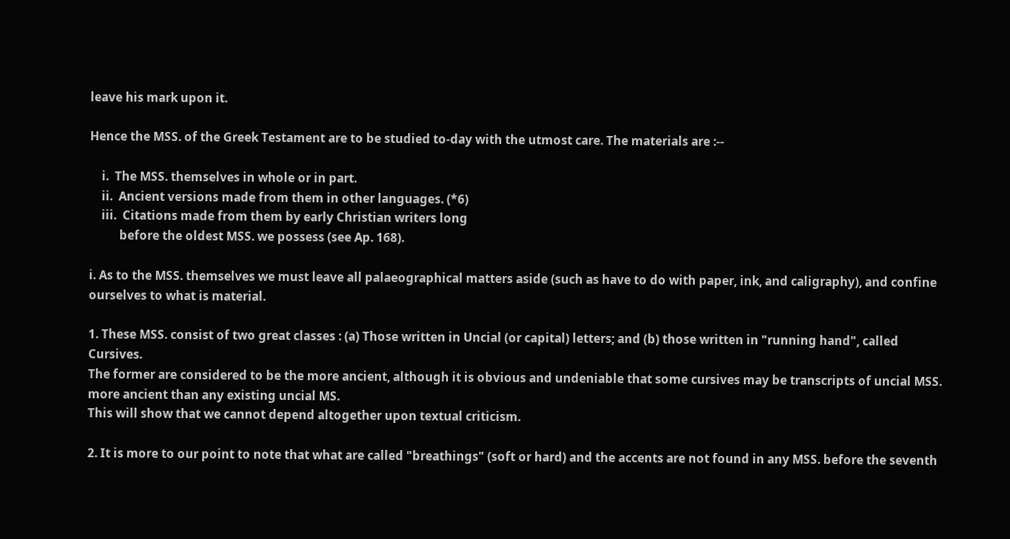leave his mark upon it.

Hence the MSS. of the Greek Testament are to be studied to-day with the utmost care. The materials are :--

    i.  The MSS. themselves in whole or in part.
    ii.  Ancient versions made from them in other languages. (*6)
    iii.  Citations made from them by early Christian writers long
          before the oldest MSS. we possess (see Ap. 168).

i. As to the MSS. themselves we must leave all palaeographical matters aside (such as have to do with paper, ink, and caligraphy), and confine ourselves to what is material.

1. These MSS. consist of two great classes : (a) Those written in Uncial (or capital) letters; and (b) those written in "running hand", called Cursives.
The former are considered to be the more ancient, although it is obvious and undeniable that some cursives may be transcripts of uncial MSS. more ancient than any existing uncial MS.
This will show that we cannot depend altogether upon textual criticism.

2. It is more to our point to note that what are called "breathings" (soft or hard) and the accents are not found in any MSS. before the seventh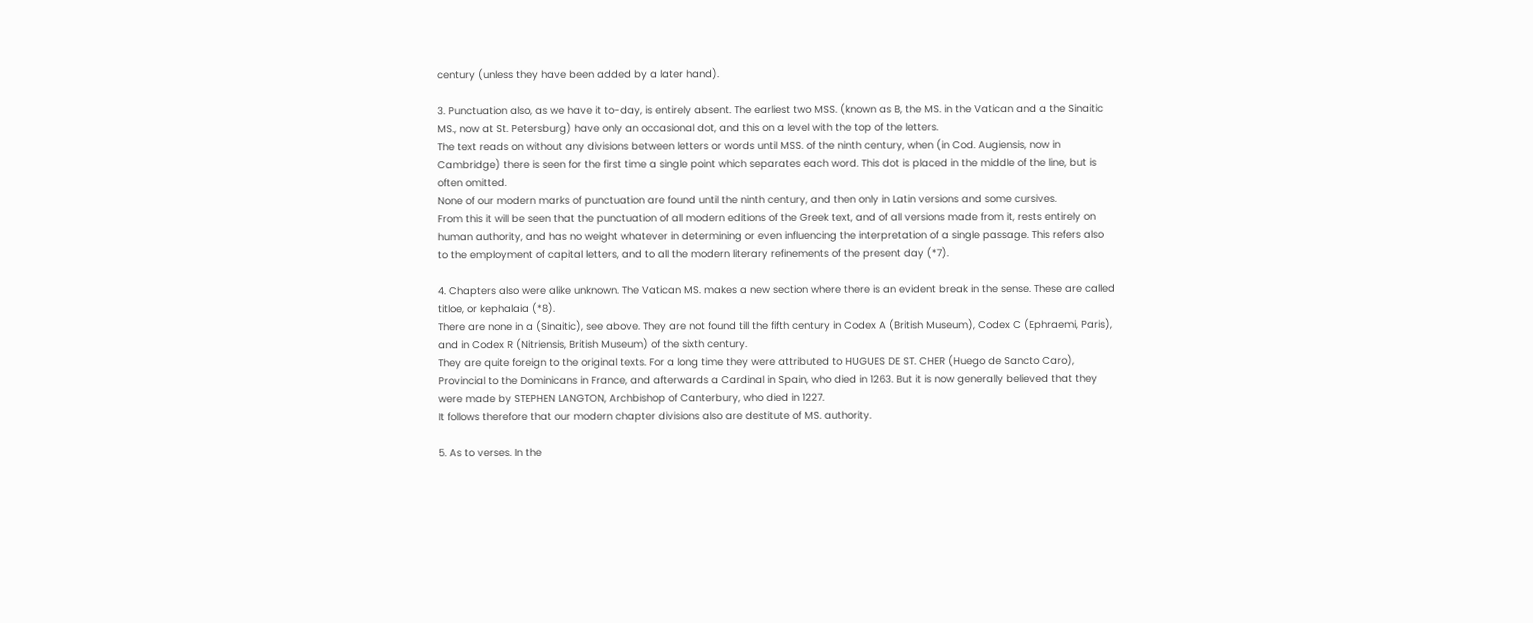century (unless they have been added by a later hand).

3. Punctuation also, as we have it to-day, is entirely absent. The earliest two MSS. (known as B, the MS. in the Vatican and a the Sinaitic MS., now at St. Petersburg) have only an occasional dot, and this on a level with the top of the letters.
The text reads on without any divisions between letters or words until MSS. of the ninth century, when (in Cod. Augiensis, now in Cambridge) there is seen for the first time a single point which separates each word. This dot is placed in the middle of the line, but is often omitted.
None of our modern marks of punctuation are found until the ninth century, and then only in Latin versions and some cursives.
From this it will be seen that the punctuation of all modern editions of the Greek text, and of all versions made from it, rests entirely on human authority, and has no weight whatever in determining or even influencing the interpretation of a single passage. This refers also to the employment of capital letters, and to all the modern literary refinements of the present day (*7).

4. Chapters also were alike unknown. The Vatican MS. makes a new section where there is an evident break in the sense. These are called titloe, or kephalaia (*8).
There are none in a (Sinaitic), see above. They are not found till the fifth century in Codex A (British Museum), Codex C (Ephraemi, Paris), and in Codex R (Nitriensis, British Museum) of the sixth century.
They are quite foreign to the original texts. For a long time they were attributed to HUGUES DE ST. CHER (Huego de Sancto Caro), Provincial to the Dominicans in France, and afterwards a Cardinal in Spain, who died in 1263. But it is now generally believed that they were made by STEPHEN LANGTON, Archbishop of Canterbury, who died in 1227.
It follows therefore that our modern chapter divisions also are destitute of MS. authority.

5. As to verses. In the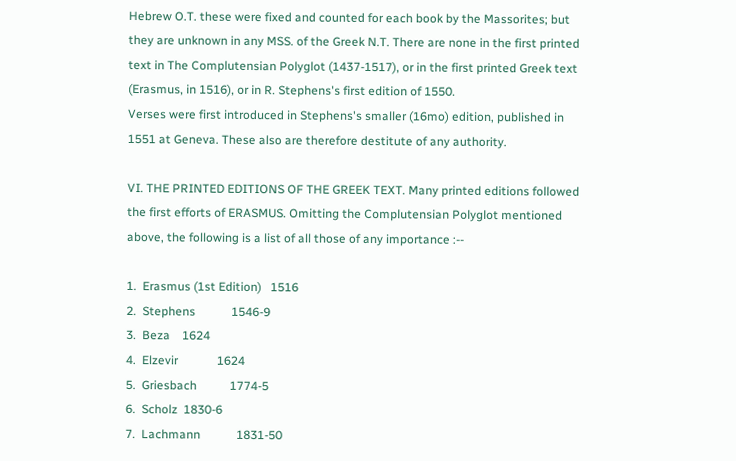Hebrew O.T. these were fixed and counted for each book by the Massorites; but they are unknown in any MSS. of the Greek N.T. There are none in the first printed text in The Complutensian Polyglot (1437-1517), or in the first printed Greek text (Erasmus, in 1516), or in R. Stephens's first edition of 1550.
Verses were first introduced in Stephens's smaller (16mo) edition, published in 1551 at Geneva. These also are therefore destitute of any authority.

VI. THE PRINTED EDITIONS OF THE GREEK TEXT. Many printed editions followed the first efforts of ERASMUS. Omitting the Complutensian Polyglot mentioned above, the following is a list of all those of any importance :--

1.  Erasmus (1st Edition)   1516
2.  Stephens            1546-9
3.  Beza    1624
4.  Elzevir             1624
5.  Griesbach           1774-5
6.  Scholz  1830-6
7.  Lachmann            1831-50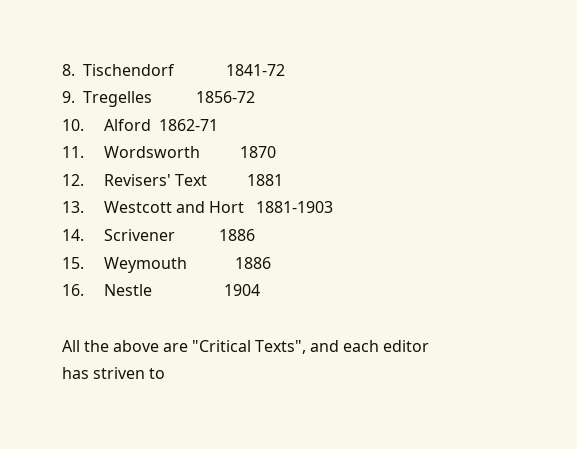8.  Tischendorf             1841-72
9.  Tregelles           1856-72
10.     Alford  1862-71
11.     Wordsworth          1870
12.     Revisers' Text          1881
13.     Westcott and Hort   1881-1903
14.     Scrivener           1886
15.     Weymouth            1886
16.     Nestle                  1904

All the above are "Critical Texts", and each editor has striven to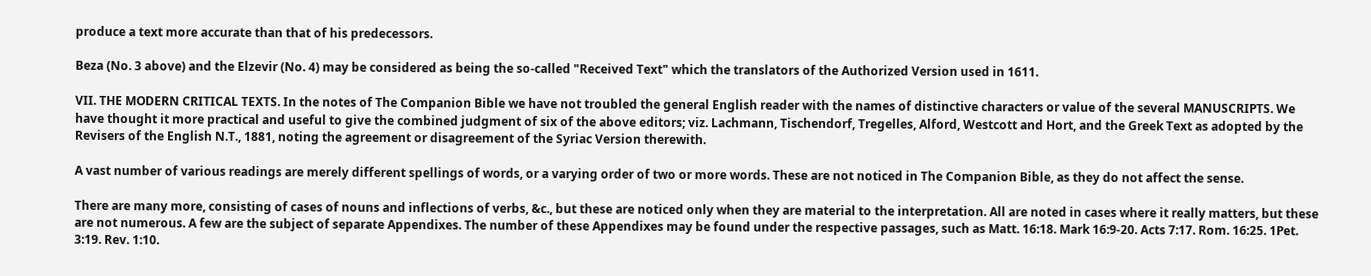produce a text more accurate than that of his predecessors.

Beza (No. 3 above) and the Elzevir (No. 4) may be considered as being the so-called "Received Text" which the translators of the Authorized Version used in 1611.

VII. THE MODERN CRITICAL TEXTS. In the notes of The Companion Bible we have not troubled the general English reader with the names of distinctive characters or value of the several MANUSCRIPTS. We have thought it more practical and useful to give the combined judgment of six of the above editors; viz. Lachmann, Tischendorf, Tregelles, Alford, Westcott and Hort, and the Greek Text as adopted by the Revisers of the English N.T., 1881, noting the agreement or disagreement of the Syriac Version therewith.

A vast number of various readings are merely different spellings of words, or a varying order of two or more words. These are not noticed in The Companion Bible, as they do not affect the sense.

There are many more, consisting of cases of nouns and inflections of verbs, &c., but these are noticed only when they are material to the interpretation. All are noted in cases where it really matters, but these are not numerous. A few are the subject of separate Appendixes. The number of these Appendixes may be found under the respective passages, such as Matt. 16:18. Mark 16:9-20. Acts 7:17. Rom. 16:25. 1Pet. 3:19. Rev. 1:10.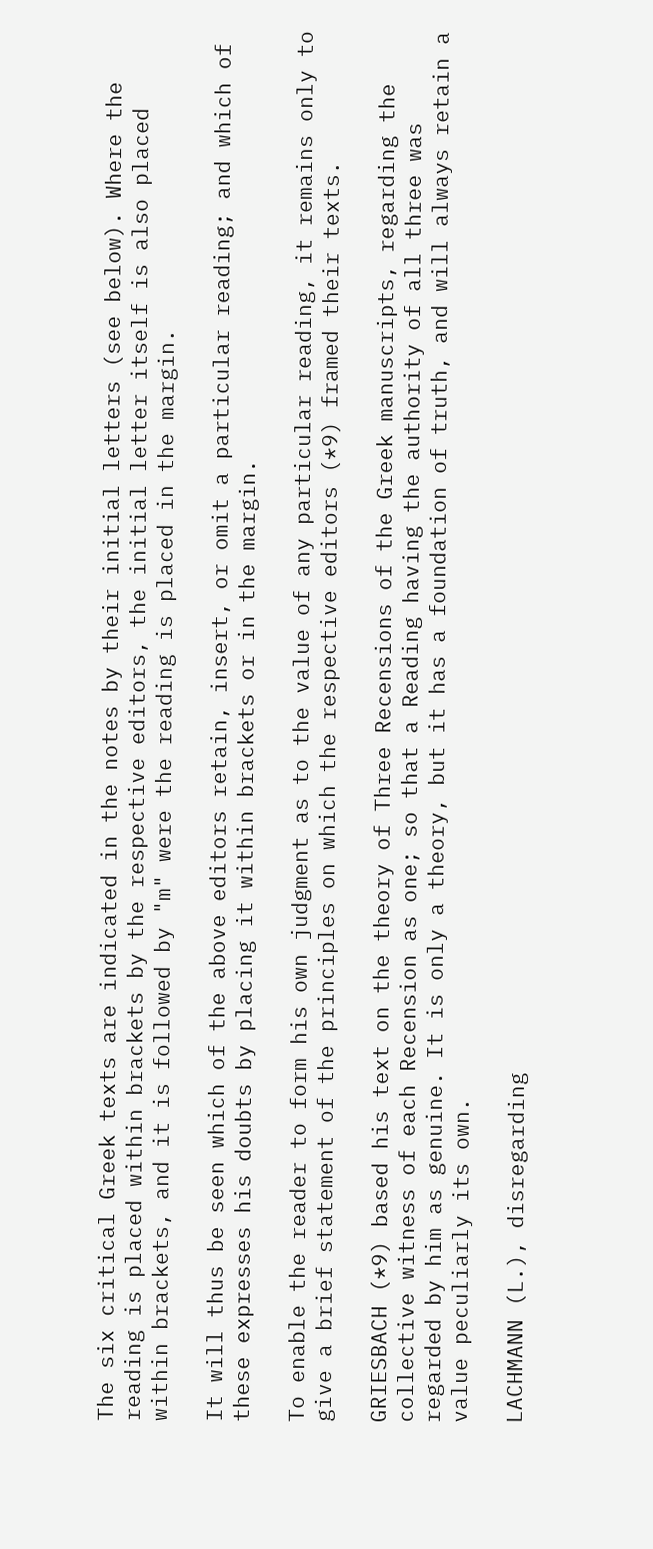The six critical Greek texts are indicated in the notes by their initial letters (see below). Where the reading is placed within brackets by the respective editors, the initial letter itself is also placed within brackets, and it is followed by "m" were the reading is placed in the margin.

It will thus be seen which of the above editors retain, insert, or omit a particular reading; and which of these expresses his doubts by placing it within brackets or in the margin.

To enable the reader to form his own judgment as to the value of any particular reading, it remains only to give a brief statement of the principles on which the respective editors (*9) framed their texts.

GRIESBACH (*9) based his text on the theory of Three Recensions of the Greek manuscripts, regarding the collective witness of each Recension as one; so that a Reading having the authority of all three was regarded by him as genuine. It is only a theory, but it has a foundation of truth, and will always retain a value peculiarly its own.

LACHMANN (L.), disregarding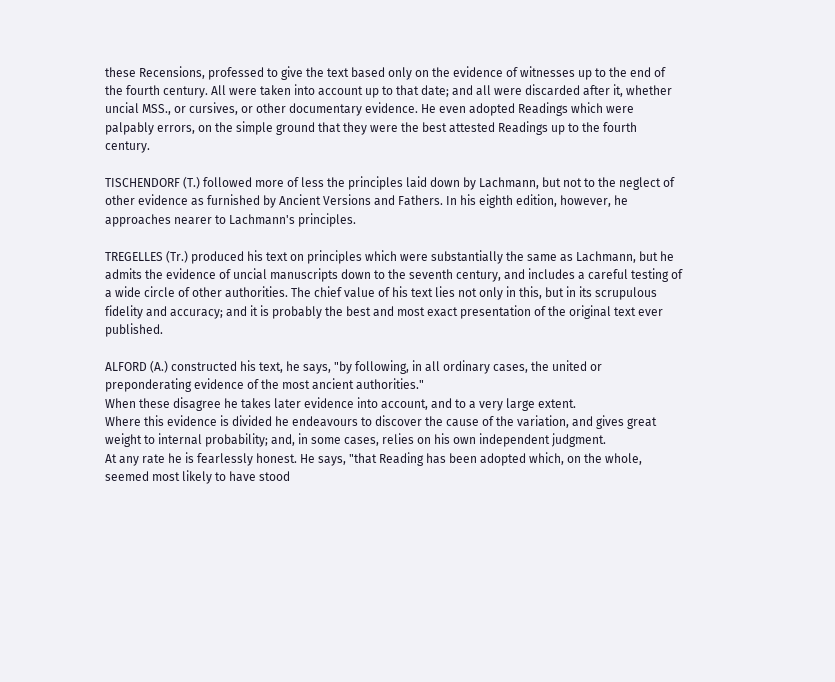these Recensions, professed to give the text based only on the evidence of witnesses up to the end of the fourth century. All were taken into account up to that date; and all were discarded after it, whether uncial MSS., or cursives, or other documentary evidence. He even adopted Readings which were palpably errors, on the simple ground that they were the best attested Readings up to the fourth century.

TISCHENDORF (T.) followed more of less the principles laid down by Lachmann, but not to the neglect of other evidence as furnished by Ancient Versions and Fathers. In his eighth edition, however, he approaches nearer to Lachmann's principles.

TREGELLES (Tr.) produced his text on principles which were substantially the same as Lachmann, but he admits the evidence of uncial manuscripts down to the seventh century, and includes a careful testing of a wide circle of other authorities. The chief value of his text lies not only in this, but in its scrupulous fidelity and accuracy; and it is probably the best and most exact presentation of the original text ever published.

ALFORD (A.) constructed his text, he says, "by following, in all ordinary cases, the united or preponderating evidence of the most ancient authorities."
When these disagree he takes later evidence into account, and to a very large extent.
Where this evidence is divided he endeavours to discover the cause of the variation, and gives great weight to internal probability; and, in some cases, relies on his own independent judgment.
At any rate he is fearlessly honest. He says, "that Reading has been adopted which, on the whole, seemed most likely to have stood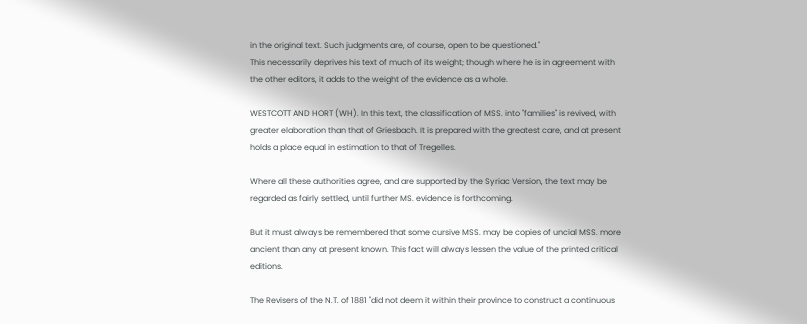in the original text. Such judgments are, of course, open to be questioned."
This necessarily deprives his text of much of its weight; though where he is in agreement with the other editors, it adds to the weight of the evidence as a whole.

WESTCOTT AND HORT (WH). In this text, the classification of MSS. into "families" is revived, with greater elaboration than that of Griesbach. It is prepared with the greatest care, and at present holds a place equal in estimation to that of Tregelles.

Where all these authorities agree, and are supported by the Syriac Version, the text may be regarded as fairly settled, until further MS. evidence is forthcoming.

But it must always be remembered that some cursive MSS. may be copies of uncial MSS. more ancient than any at present known. This fact will always lessen the value of the printed critical editions.

The Revisers of the N.T. of 1881 "did not deem it within their province to construct a continuous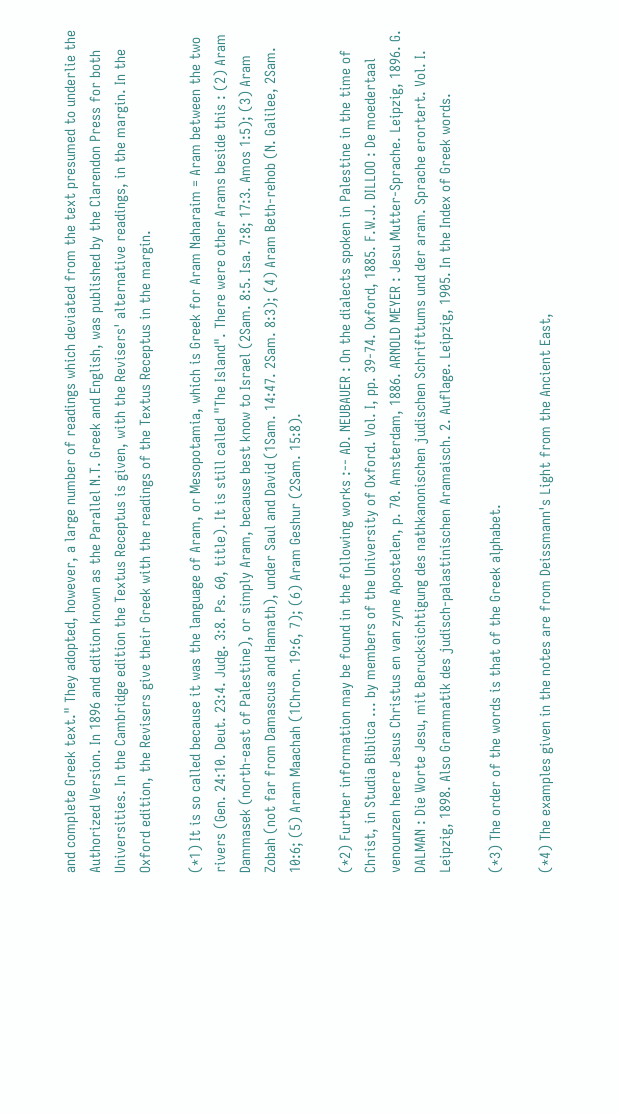and complete Greek text." They adopted, however, a large number of readings which deviated from the text presumed to underlie the Authorized Version. In 1896 and edition known as the Parallel N.T. Greek and English, was published by the Clarendon Press for both Universities. In the Cambridge edition the Textus Receptus is given, with the Revisers' alternative readings, in the margin. In the Oxford edition, the Revisers give their Greek with the readings of the Textus Receptus in the margin.

(*1) It is so called because it was the language of Aram, or Mesopotamia, which is Greek for Aram Naharaim = Aram between the two rivers (Gen. 24:10. Deut. 23:4. Judg. 3:8. Ps. 60, title). It is still called "The Island". There were other Arams beside this : (2) Aram Dammasek (north-east of Palestine), or simply Aram, because best know to Israel (2Sam. 8:5. Isa. 7:8; 17:3. Amos 1:5); (3) Aram Zobah (not far from Damascus and Hamath), under Saul and David (1Sam. 14:47. 2Sam. 8:3); (4) Aram Beth-rehob (N. Galilee, 2Sam. 10:6; (5) Aram Maachah (1Chron. 19:6, 7); (6) Aram Geshur (2Sam. 15:8).

(*2) Further information may be found in the following works :-- AD. NEUBAUER : On the dialects spoken in Palestine in the time of Christ, in Studia Biblica ... by members of the University of Oxford. Vol. I, pp. 39-74. Oxford, 1885. F.W.J. DILLOO : De moedertaal venounzen heere Jesus Christus en van zyne Apostelen, p. 70. Amsterdam, 1886. ARNOLD MEYER : Jesu Mutter-Sprache. Leipzig, 1896. G. DALMAN : Die Worte Jesu, mit Berucksichtigung des nathkanonischen judischen Schrifttums und der aram. Sprache erortert. Vol. I. Leipzig, 1898. Also Grammatik des judisch-palastinischen Aramaisch. 2. Auflage. Leipzig, 1905. In the Index of Greek words.

(*3) The order of the words is that of the Greek alphabet.

(*4) The examples given in the notes are from Deissmann's Light from the Ancient East,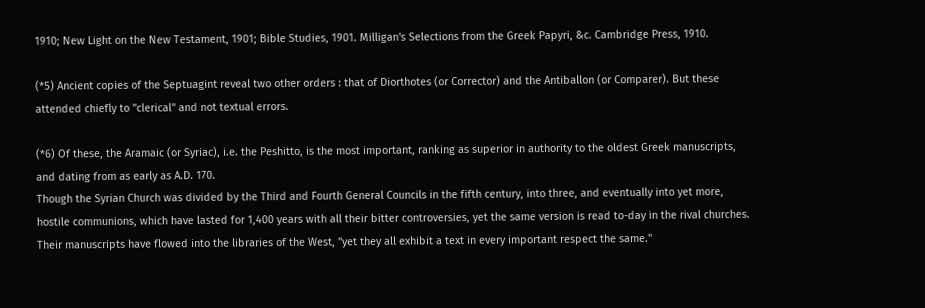1910; New Light on the New Testament, 1901; Bible Studies, 1901. Milligan's Selections from the Greek Papyri, &c. Cambridge Press, 1910.

(*5) Ancient copies of the Septuagint reveal two other orders : that of Diorthotes (or Corrector) and the Antiballon (or Comparer). But these attended chiefly to "clerical" and not textual errors.

(*6) Of these, the Aramaic (or Syriac), i.e. the Peshitto, is the most important, ranking as superior in authority to the oldest Greek manuscripts, and dating from as early as A.D. 170.
Though the Syrian Church was divided by the Third and Fourth General Councils in the fifth century, into three, and eventually into yet more, hostile communions, which have lasted for 1,400 years with all their bitter controversies, yet the same version is read to-day in the rival churches. Their manuscripts have flowed into the libraries of the West, "yet they all exhibit a text in every important respect the same."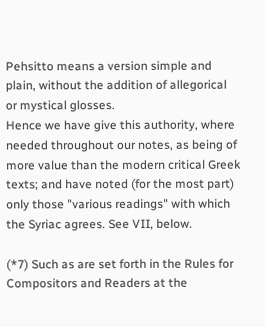Pehsitto means a version simple and plain, without the addition of allegorical or mystical glosses.
Hence we have give this authority, where needed throughout our notes, as being of more value than the modern critical Greek texts; and have noted (for the most part) only those "various readings" with which the Syriac agrees. See VII, below.

(*7) Such as are set forth in the Rules for Compositors and Readers at the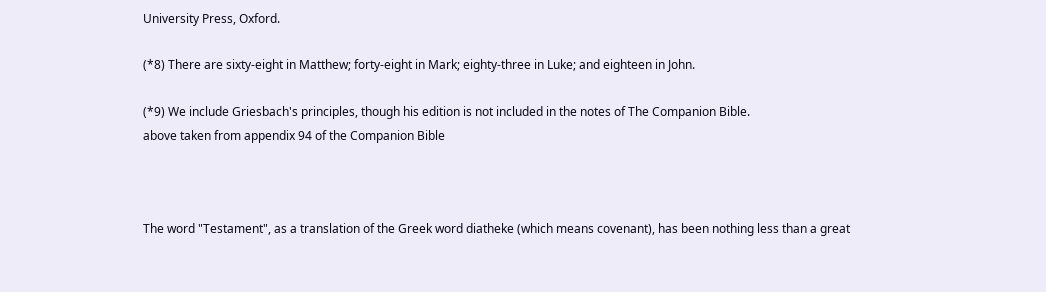University Press, Oxford.

(*8) There are sixty-eight in Matthew; forty-eight in Mark; eighty-three in Luke; and eighteen in John.

(*9) We include Griesbach's principles, though his edition is not included in the notes of The Companion Bible.
above taken from appendix 94 of the Companion Bible



The word "Testament", as a translation of the Greek word diatheke (which means covenant), has been nothing less than a great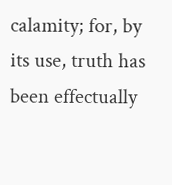calamity; for, by its use, truth has been effectually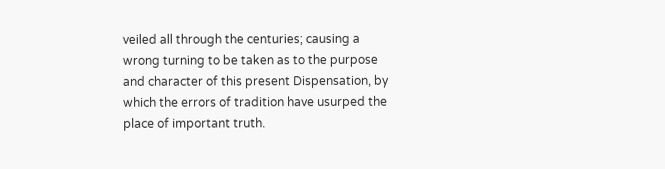veiled all through the centuries; causing a wrong turning to be taken as to the purpose and character of this present Dispensation, by which the errors of tradition have usurped the place of important truth.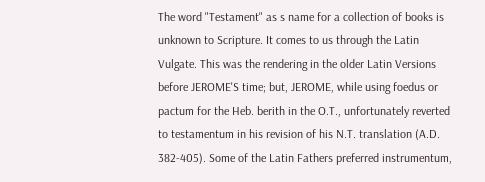The word "Testament" as s name for a collection of books is unknown to Scripture. It comes to us through the Latin Vulgate. This was the rendering in the older Latin Versions before JEROME'S time; but, JEROME, while using foedus or pactum for the Heb. berith in the O.T., unfortunately reverted to testamentum in his revision of his N.T. translation (A.D. 382-405). Some of the Latin Fathers preferred instrumentum,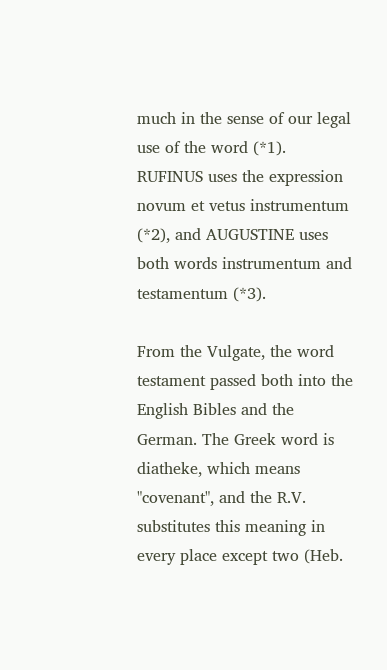much in the sense of our legal use of the word (*1). RUFINUS uses the expression novum et vetus instrumentum (*2), and AUGUSTINE uses both words instrumentum and testamentum (*3).

From the Vulgate, the word testament passed both into the English Bibles and the German. The Greek word is diatheke, which means "covenant", and the R.V. substitutes this meaning in every place except two (Heb.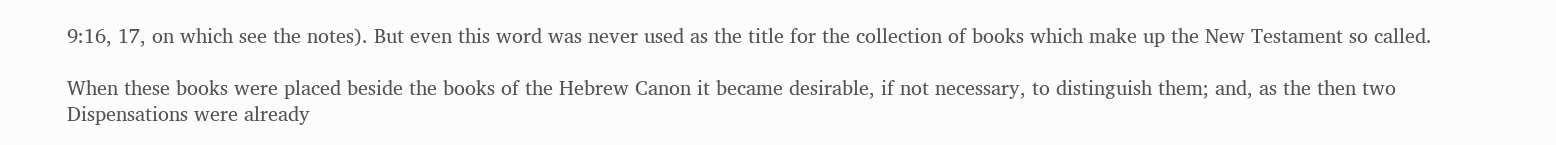9:16, 17, on which see the notes). But even this word was never used as the title for the collection of books which make up the New Testament so called.

When these books were placed beside the books of the Hebrew Canon it became desirable, if not necessary, to distinguish them; and, as the then two Dispensations were already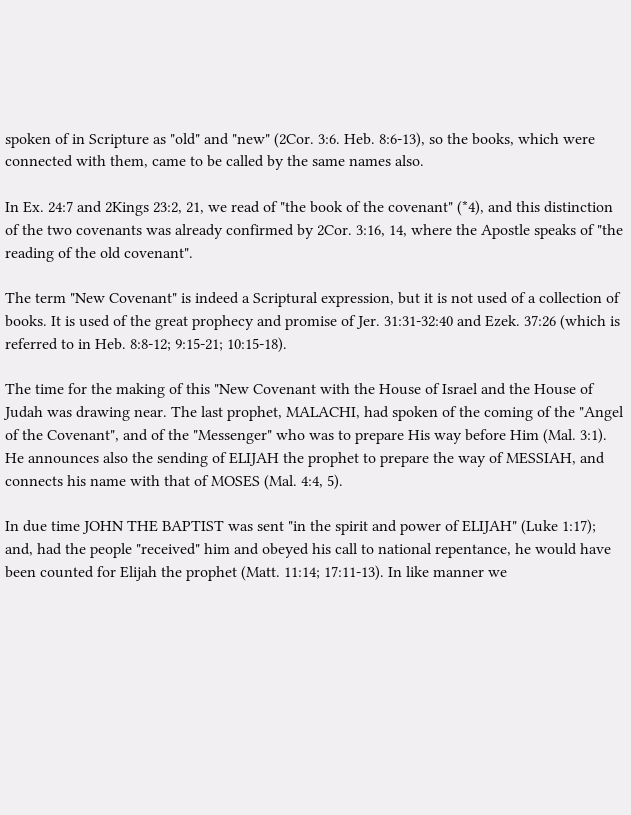spoken of in Scripture as "old" and "new" (2Cor. 3:6. Heb. 8:6-13), so the books, which were connected with them, came to be called by the same names also.

In Ex. 24:7 and 2Kings 23:2, 21, we read of "the book of the covenant" (*4), and this distinction of the two covenants was already confirmed by 2Cor. 3:16, 14, where the Apostle speaks of "the reading of the old covenant".

The term "New Covenant" is indeed a Scriptural expression, but it is not used of a collection of books. It is used of the great prophecy and promise of Jer. 31:31-32:40 and Ezek. 37:26 (which is referred to in Heb. 8:8-12; 9:15-21; 10:15-18).

The time for the making of this "New Covenant with the House of Israel and the House of Judah was drawing near. The last prophet, MALACHI, had spoken of the coming of the "Angel of the Covenant", and of the "Messenger" who was to prepare His way before Him (Mal. 3:1). He announces also the sending of ELIJAH the prophet to prepare the way of MESSIAH, and connects his name with that of MOSES (Mal. 4:4, 5).

In due time JOHN THE BAPTIST was sent "in the spirit and power of ELIJAH" (Luke 1:17); and, had the people "received" him and obeyed his call to national repentance, he would have been counted for Elijah the prophet (Matt. 11:14; 17:11-13). In like manner we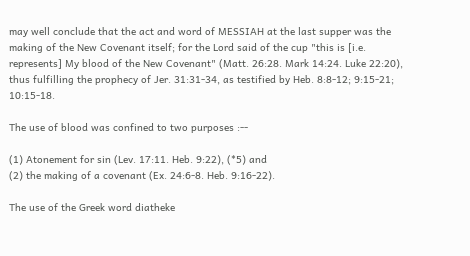may well conclude that the act and word of MESSIAH at the last supper was the making of the New Covenant itself; for the Lord said of the cup "this is [i.e. represents] My blood of the New Covenant" (Matt. 26:28. Mark 14:24. Luke 22:20), thus fulfilling the prophecy of Jer. 31:31-34, as testified by Heb. 8:8-12; 9:15-21; 10:15-18.

The use of blood was confined to two purposes :--

(1) Atonement for sin (Lev. 17:11. Heb. 9:22), (*5) and
(2) the making of a covenant (Ex. 24:6-8. Heb. 9:16-22).

The use of the Greek word diatheke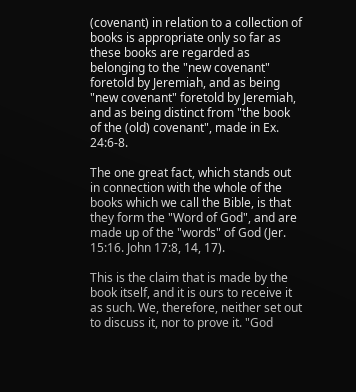(covenant) in relation to a collection of books is appropriate only so far as these books are regarded as belonging to the "new covenant" foretold by Jeremiah, and as being "new covenant" foretold by Jeremiah, and as being distinct from "the book of the (old) covenant", made in Ex. 24:6-8.

The one great fact, which stands out in connection with the whole of the books which we call the Bible, is that they form the "Word of God", and are made up of the "words" of God (Jer. 15:16. John 17:8, 14, 17).

This is the claim that is made by the book itself, and it is ours to receive it as such. We, therefore, neither set out to discuss it, nor to prove it. "God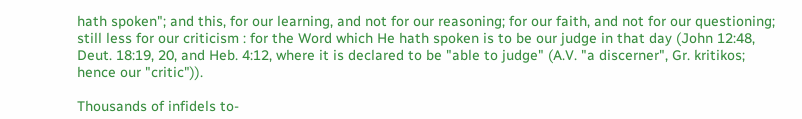hath spoken"; and this, for our learning, and not for our reasoning; for our faith, and not for our questioning; still less for our criticism : for the Word which He hath spoken is to be our judge in that day (John 12:48, Deut. 18:19, 20, and Heb. 4:12, where it is declared to be "able to judge" (A.V. "a discerner", Gr. kritikos; hence our "critic")).

Thousands of infidels to-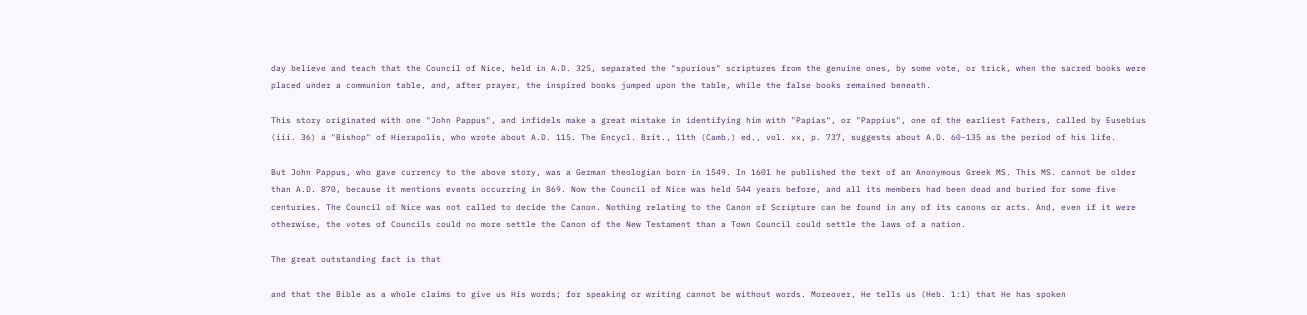day believe and teach that the Council of Nice, held in A.D. 325, separated the "spurious" scriptures from the genuine ones, by some vote, or trick, when the sacred books were placed under a communion table, and, after prayer, the inspired books jumped upon the table, while the false books remained beneath.

This story originated with one "John Pappus", and infidels make a great mistake in identifying him with "Papias", or "Pappius", one of the earliest Fathers, called by Eusebius (iii. 36) a "Bishop" of Hierapolis, who wrote about A.D. 115. The Encycl. Brit., 11th (Camb.) ed., vol. xx, p. 737, suggests about A.D. 60-135 as the period of his life.

But John Pappus, who gave currency to the above story, was a German theologian born in 1549. In 1601 he published the text of an Anonymous Greek MS. This MS. cannot be older than A.D. 870, because it mentions events occurring in 869. Now the Council of Nice was held 544 years before, and all its members had been dead and buried for some five centuries. The Council of Nice was not called to decide the Canon. Nothing relating to the Canon of Scripture can be found in any of its canons or acts. And, even if it were otherwise, the votes of Councils could no more settle the Canon of the New Testament than a Town Council could settle the laws of a nation.

The great outstanding fact is that

and that the Bible as a whole claims to give us His words; for speaking or writing cannot be without words. Moreover, He tells us (Heb. 1:1) that He has spoken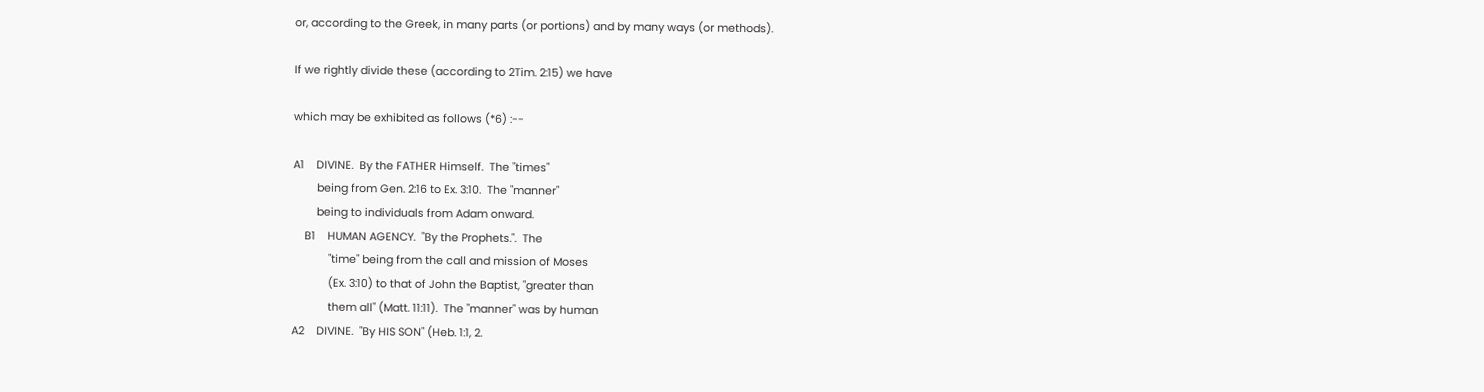or, according to the Greek, in many parts (or portions) and by many ways (or methods).

If we rightly divide these (according to 2Tim. 2:15) we have

which may be exhibited as follows (*6) :--

A1    DIVINE.  By the FATHER Himself.  The "times"
        being from Gen. 2:16 to Ex. 3:10.  The "manner"
        being to individuals from Adam onward.
    B1    HUMAN AGENCY.  "By the Prophets.".  The
            "time" being from the call and mission of Moses
            (Ex. 3:10) to that of John the Baptist, "greater than
            them all" (Matt. 11:11).  The "manner" was by human
A2    DIVINE.  "By HIS SON" (Heb. 1:1, 2.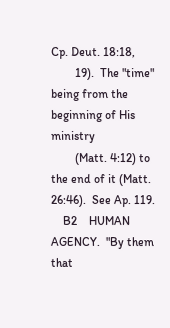Cp. Deut. 18:18,
        19).  The "time" being from the beginning of His ministry
        (Matt. 4:12) to the end of it (Matt. 26:46).  See Ap. 119.
    B2    HUMAN AGENCY.  "By them that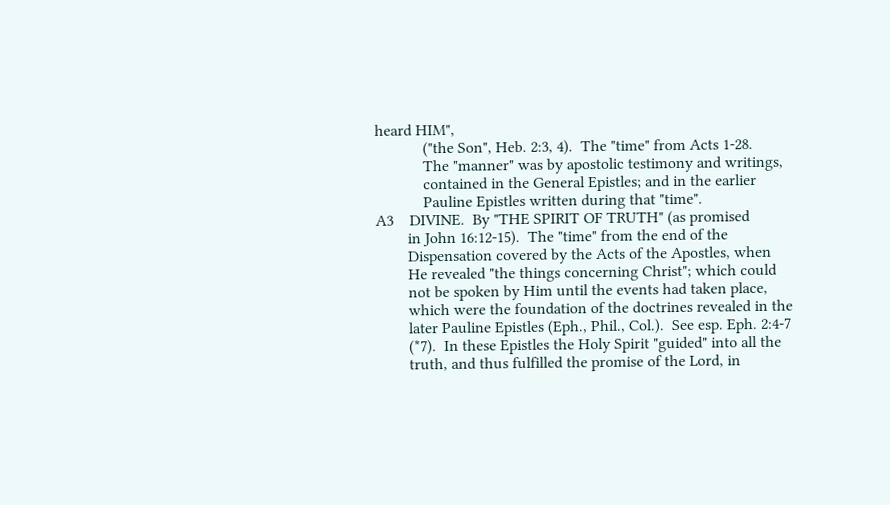heard HIM",
            ("the Son", Heb. 2:3, 4).  The "time" from Acts 1-28.
            The "manner" was by apostolic testimony and writings,
            contained in the General Epistles; and in the earlier
            Pauline Epistles written during that "time".
A3    DIVINE.  By "THE SPIRIT OF TRUTH" (as promised
        in John 16:12-15).  The "time" from the end of the
        Dispensation covered by the Acts of the Apostles, when
        He revealed "the things concerning Christ"; which could
        not be spoken by Him until the events had taken place,
        which were the foundation of the doctrines revealed in the
        later Pauline Epistles (Eph., Phil., Col.).  See esp. Eph. 2:4-7
        (*7).  In these Epistles the Holy Spirit "guided" into all the
        truth, and thus fulfilled the promise of the Lord, in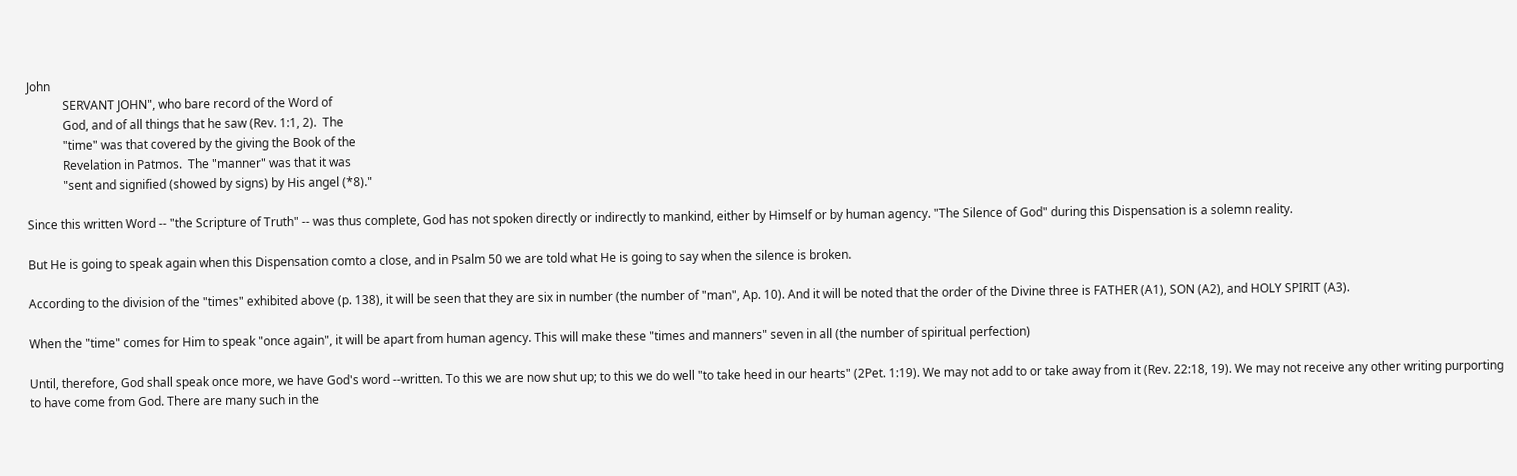John
            SERVANT JOHN", who bare record of the Word of
            God, and of all things that he saw (Rev. 1:1, 2).  The
            "time" was that covered by the giving the Book of the
            Revelation in Patmos.  The "manner" was that it was
            "sent and signified (showed by signs) by His angel (*8)."

Since this written Word -- "the Scripture of Truth" -- was thus complete, God has not spoken directly or indirectly to mankind, either by Himself or by human agency. "The Silence of God" during this Dispensation is a solemn reality.

But He is going to speak again when this Dispensation comto a close, and in Psalm 50 we are told what He is going to say when the silence is broken.

According to the division of the "times" exhibited above (p. 138), it will be seen that they are six in number (the number of "man", Ap. 10). And it will be noted that the order of the Divine three is FATHER (A1), SON (A2), and HOLY SPIRIT (A3).

When the "time" comes for Him to speak "once again", it will be apart from human agency. This will make these "times and manners" seven in all (the number of spiritual perfection)

Until, therefore, God shall speak once more, we have God's word --written. To this we are now shut up; to this we do well "to take heed in our hearts" (2Pet. 1:19). We may not add to or take away from it (Rev. 22:18, 19). We may not receive any other writing purporting to have come from God. There are many such in the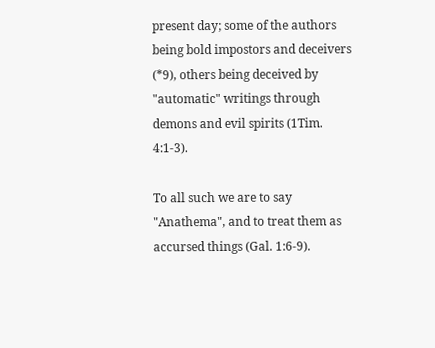present day; some of the authors being bold impostors and deceivers (*9), others being deceived by "automatic" writings through demons and evil spirits (1Tim. 4:1-3).

To all such we are to say "Anathema", and to treat them as accursed things (Gal. 1:6-9).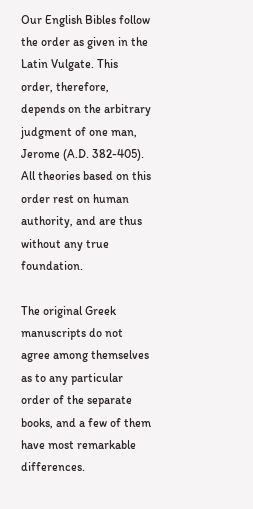Our English Bibles follow the order as given in the Latin Vulgate. This order, therefore, depends on the arbitrary judgment of one man, Jerome (A.D. 382-405). All theories based on this order rest on human authority, and are thus without any true foundation.

The original Greek manuscripts do not agree among themselves as to any particular order of the separate books, and a few of them have most remarkable differences.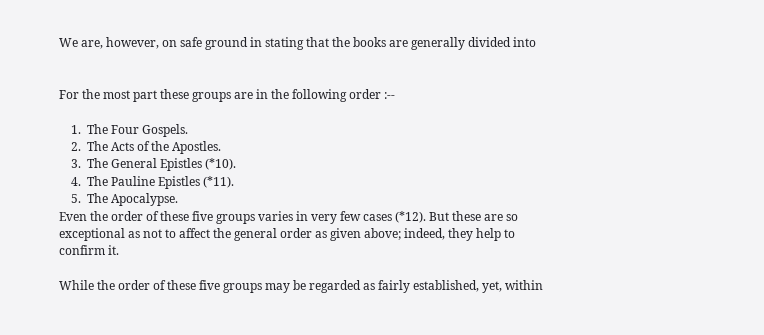We are, however, on safe ground in stating that the books are generally divided into


For the most part these groups are in the following order :--

    1.  The Four Gospels.
    2.  The Acts of the Apostles.
    3.  The General Epistles (*10).
    4.  The Pauline Epistles (*11).
    5.  The Apocalypse.
Even the order of these five groups varies in very few cases (*12). But these are so exceptional as not to affect the general order as given above; indeed, they help to confirm it.

While the order of these five groups may be regarded as fairly established, yet, within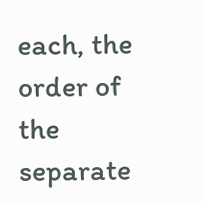each, the order of the separate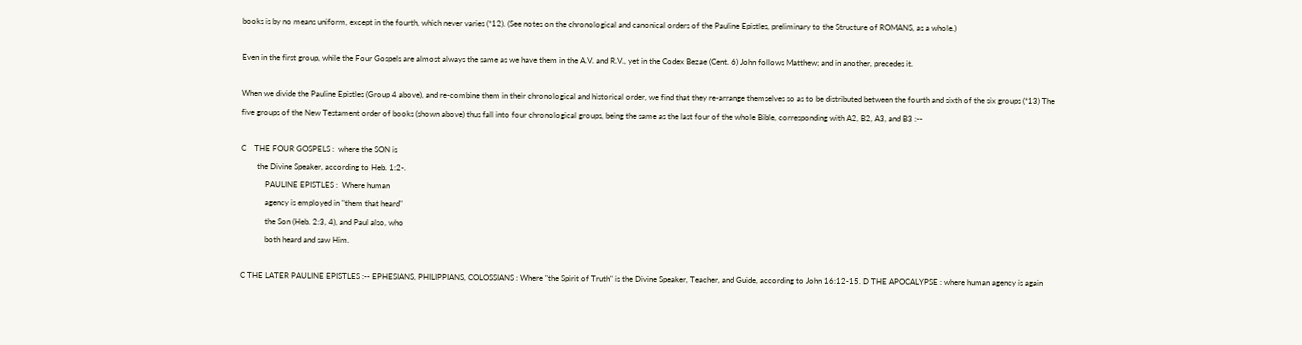books is by no means uniform, except in the fourth, which never varies (*12). (See notes on the chronological and canonical orders of the Pauline Epistles, preliminary to the Structure of ROMANS, as a whole.)

Even in the first group, while the Four Gospels are almost always the same as we have them in the A.V. and R.V., yet in the Codex Bezae (Cent. 6) John follows Matthew; and in another, precedes it.

When we divide the Pauline Epistles (Group 4 above), and re-combine them in their chronological and historical order, we find that they re-arrange themselves so as to be distributed between the fourth and sixth of the six groups (*13) The five groups of the New Testament order of books (shown above) thus fall into four chronological groups, being the same as the last four of the whole Bible, corresponding with A2, B2, A3, and B3 :--

C    THE FOUR GOSPELS :  where the SON is
        the Divine Speaker, according to Heb. 1:2-.
            PAULINE EPISTLES :  Where human
            agency is employed in "them that heard"
            the Son (Heb. 2:3, 4), and Paul also, who
            both heard and saw Him.

C THE LATER PAULINE EPISTLES :-- EPHESIANS, PHILIPPIANS, COLOSSIANS : Where "the Spirit of Truth" is the Divine Speaker, Teacher, and Guide, according to John 16:12-15. D THE APOCALYPSE : where human agency is again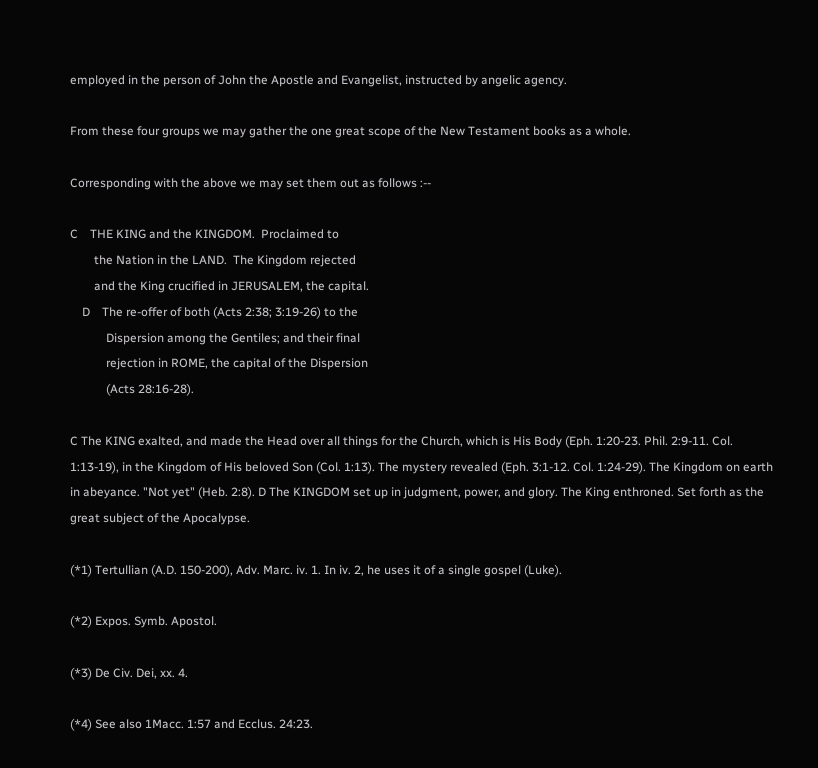employed in the person of John the Apostle and Evangelist, instructed by angelic agency.

From these four groups we may gather the one great scope of the New Testament books as a whole.

Corresponding with the above we may set them out as follows :--

C    THE KING and the KINGDOM.  Proclaimed to
        the Nation in the LAND.  The Kingdom rejected
        and the King crucified in JERUSALEM, the capital.
    D    The re-offer of both (Acts 2:38; 3:19-26) to the
            Dispersion among the Gentiles; and their final
            rejection in ROME, the capital of the Dispersion
            (Acts 28:16-28).

C The KING exalted, and made the Head over all things for the Church, which is His Body (Eph. 1:20-23. Phil. 2:9-11. Col. 1:13-19), in the Kingdom of His beloved Son (Col. 1:13). The mystery revealed (Eph. 3:1-12. Col. 1:24-29). The Kingdom on earth in abeyance. "Not yet" (Heb. 2:8). D The KINGDOM set up in judgment, power, and glory. The King enthroned. Set forth as the great subject of the Apocalypse.

(*1) Tertullian (A.D. 150-200), Adv. Marc. iv. 1. In iv. 2, he uses it of a single gospel (Luke).

(*2) Expos. Symb. Apostol.

(*3) De Civ. Dei, xx. 4.

(*4) See also 1Macc. 1:57 and Ecclus. 24:23.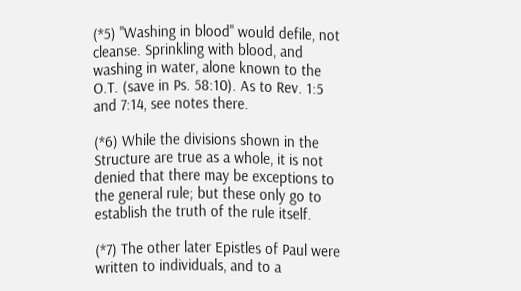(*5) "Washing in blood" would defile, not cleanse. Sprinkling with blood, and washing in water, alone known to the O.T. (save in Ps. 58:10). As to Rev. 1:5 and 7:14, see notes there.

(*6) While the divisions shown in the Structure are true as a whole, it is not denied that there may be exceptions to the general rule; but these only go to establish the truth of the rule itself.

(*7) The other later Epistles of Paul were written to individuals, and to a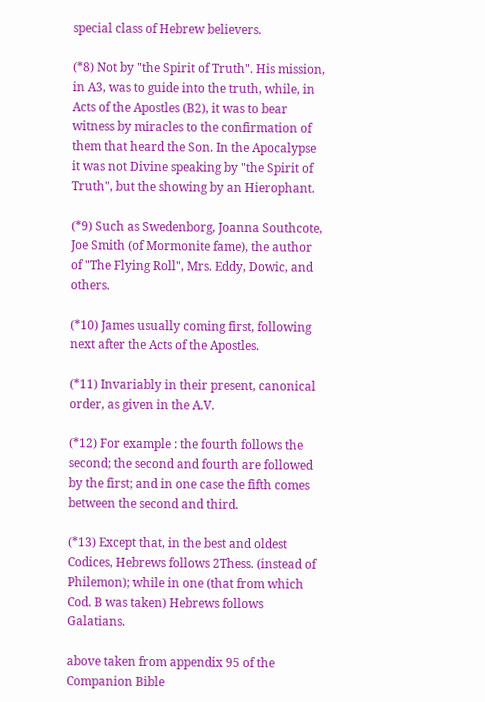special class of Hebrew believers.

(*8) Not by "the Spirit of Truth". His mission, in A3, was to guide into the truth, while, in Acts of the Apostles (B2), it was to bear witness by miracles to the confirmation of them that heard the Son. In the Apocalypse it was not Divine speaking by "the Spirit of Truth", but the showing by an Hierophant.

(*9) Such as Swedenborg, Joanna Southcote, Joe Smith (of Mormonite fame), the author of "The Flying Roll", Mrs. Eddy, Dowic, and others.

(*10) James usually coming first, following next after the Acts of the Apostles.

(*11) Invariably in their present, canonical order, as given in the A.V.

(*12) For example : the fourth follows the second; the second and fourth are followed by the first; and in one case the fifth comes between the second and third.

(*13) Except that, in the best and oldest Codices, Hebrews follows 2Thess. (instead of Philemon); while in one (that from which Cod. B was taken) Hebrews follows Galatians.

above taken from appendix 95 of the Companion Bible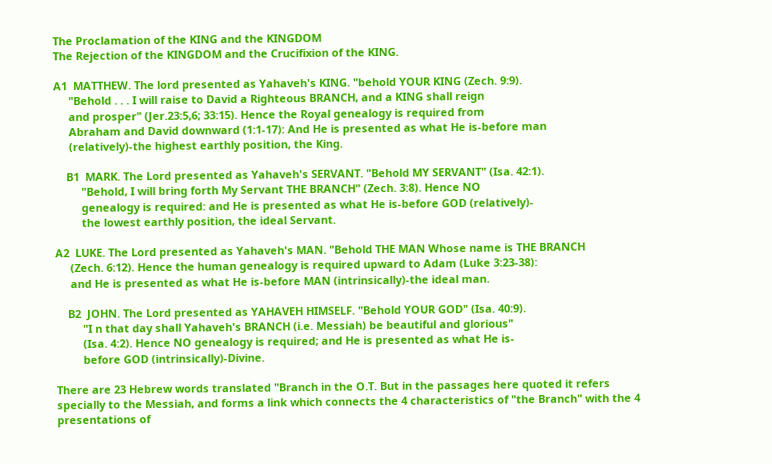The Proclamation of the KING and the KINGDOM
The Rejection of the KINGDOM and the Crucifixion of the KING.

A1  MATTHEW. The lord presented as Yahaveh's KING. "behold YOUR KING (Zech. 9:9).
     "Behold . . . I will raise to David a Righteous BRANCH, and a KING shall reign
     and prosper" (Jer.23:5,6; 33:15). Hence the Royal genealogy is required from
     Abraham and David downward (1:1-17): And He is presented as what He is-before man
     (relatively)-the highest earthly position, the King.

    B1  MARK. The Lord presented as Yahaveh's SERVANT. "Behold MY SERVANT" (Isa. 42:1).
         "Behold, I will bring forth My Servant THE BRANCH" (Zech. 3:8). Hence NO
         genealogy is required: and He is presented as what He is-before GOD (relatively)-
         the lowest earthly position, the ideal Servant.

A2  LUKE. The Lord presented as Yahaveh's MAN. "Behold THE MAN Whose name is THE BRANCH
     (Zech. 6:12). Hence the human genealogy is required upward to Adam (Luke 3:23-38):
     and He is presented as what He is-before MAN (intrinsically)-the ideal man.

    B2  JOHN. The Lord presented as YAHAVEH HIMSELF. "Behold YOUR GOD" (Isa. 40:9).
         "I n that day shall Yahaveh's BRANCH (i.e. Messiah) be beautiful and glorious"
         (Isa. 4:2). Hence NO genealogy is required; and He is presented as what He is-
         before GOD (intrinsically)-Divine.

There are 23 Hebrew words translated "Branch in the O.T. But in the passages here quoted it refers specially to the Messiah, and forms a link which connects the 4 characteristics of "the Branch" with the 4 presentations of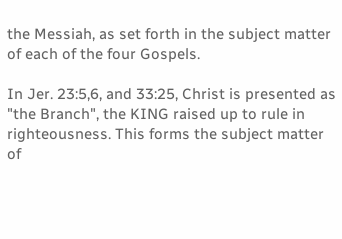the Messiah, as set forth in the subject matter of each of the four Gospels.

In Jer. 23:5,6, and 33:25, Christ is presented as "the Branch", the KING raised up to rule in righteousness. This forms the subject matter of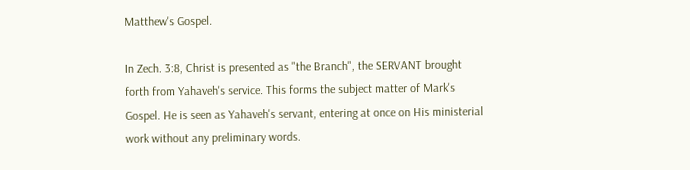Matthew's Gospel.

In Zech. 3:8, Christ is presented as "the Branch", the SERVANT brought forth from Yahaveh's service. This forms the subject matter of Mark's Gospel. He is seen as Yahaveh's servant, entering at once on His ministerial work without any preliminary words.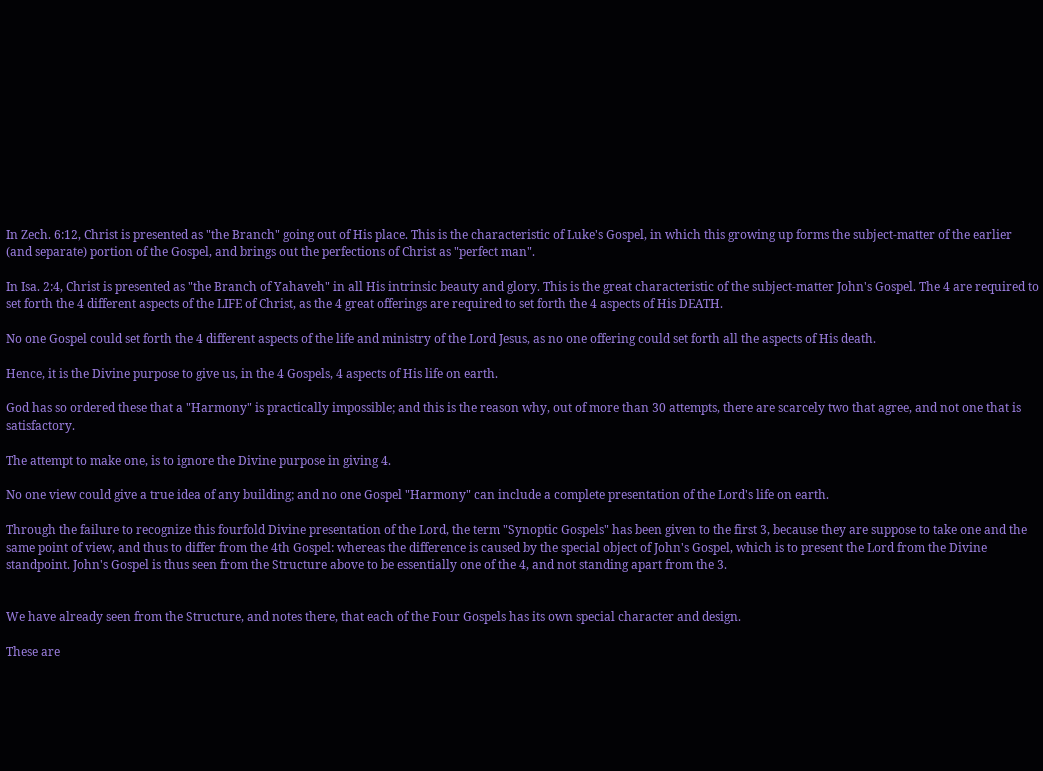In Zech. 6:12, Christ is presented as "the Branch" going out of His place. This is the characteristic of Luke's Gospel, in which this growing up forms the subject-matter of the earlier (and separate) portion of the Gospel, and brings out the perfections of Christ as "perfect man".

In Isa. 2:4, Christ is presented as "the Branch of Yahaveh" in all His intrinsic beauty and glory. This is the great characteristic of the subject-matter John's Gospel. The 4 are required to set forth the 4 different aspects of the LIFE of Christ, as the 4 great offerings are required to set forth the 4 aspects of His DEATH.

No one Gospel could set forth the 4 different aspects of the life and ministry of the Lord Jesus, as no one offering could set forth all the aspects of His death.

Hence, it is the Divine purpose to give us, in the 4 Gospels, 4 aspects of His life on earth.

God has so ordered these that a "Harmony" is practically impossible; and this is the reason why, out of more than 30 attempts, there are scarcely two that agree, and not one that is satisfactory.

The attempt to make one, is to ignore the Divine purpose in giving 4.

No one view could give a true idea of any building; and no one Gospel "Harmony" can include a complete presentation of the Lord's life on earth.

Through the failure to recognize this fourfold Divine presentation of the Lord, the term "Synoptic Gospels" has been given to the first 3, because they are suppose to take one and the same point of view, and thus to differ from the 4th Gospel: whereas the difference is caused by the special object of John's Gospel, which is to present the Lord from the Divine standpoint. John's Gospel is thus seen from the Structure above to be essentially one of the 4, and not standing apart from the 3.


We have already seen from the Structure, and notes there, that each of the Four Gospels has its own special character and design.

These are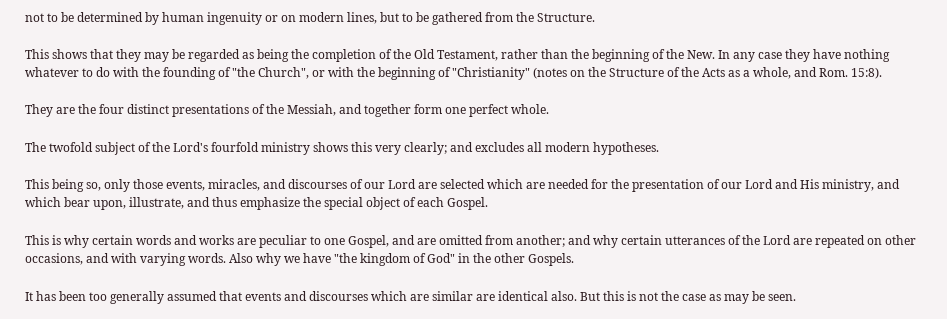not to be determined by human ingenuity or on modern lines, but to be gathered from the Structure.

This shows that they may be regarded as being the completion of the Old Testament, rather than the beginning of the New. In any case they have nothing whatever to do with the founding of "the Church", or with the beginning of "Christianity" (notes on the Structure of the Acts as a whole, and Rom. 15:8).

They are the four distinct presentations of the Messiah, and together form one perfect whole.

The twofold subject of the Lord's fourfold ministry shows this very clearly; and excludes all modern hypotheses.

This being so, only those events, miracles, and discourses of our Lord are selected which are needed for the presentation of our Lord and His ministry, and which bear upon, illustrate, and thus emphasize the special object of each Gospel.

This is why certain words and works are peculiar to one Gospel, and are omitted from another; and why certain utterances of the Lord are repeated on other occasions, and with varying words. Also why we have "the kingdom of God" in the other Gospels.

It has been too generally assumed that events and discourses which are similar are identical also. But this is not the case as may be seen.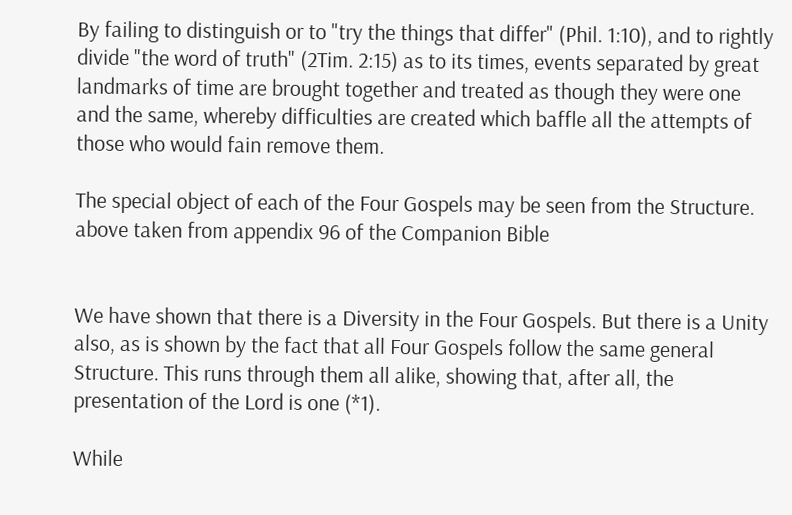By failing to distinguish or to "try the things that differ" (Phil. 1:10), and to rightly divide "the word of truth" (2Tim. 2:15) as to its times, events separated by great landmarks of time are brought together and treated as though they were one and the same, whereby difficulties are created which baffle all the attempts of those who would fain remove them.

The special object of each of the Four Gospels may be seen from the Structure.
above taken from appendix 96 of the Companion Bible


We have shown that there is a Diversity in the Four Gospels. But there is a Unity also, as is shown by the fact that all Four Gospels follow the same general Structure. This runs through them all alike, showing that, after all, the presentation of the Lord is one (*1).

While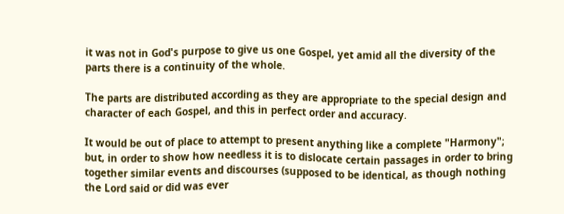it was not in God's purpose to give us one Gospel, yet amid all the diversity of the parts there is a continuity of the whole.

The parts are distributed according as they are appropriate to the special design and character of each Gospel, and this in perfect order and accuracy.

It would be out of place to attempt to present anything like a complete "Harmony"; but, in order to show how needless it is to dislocate certain passages in order to bring together similar events and discourses (supposed to be identical, as though nothing the Lord said or did was ever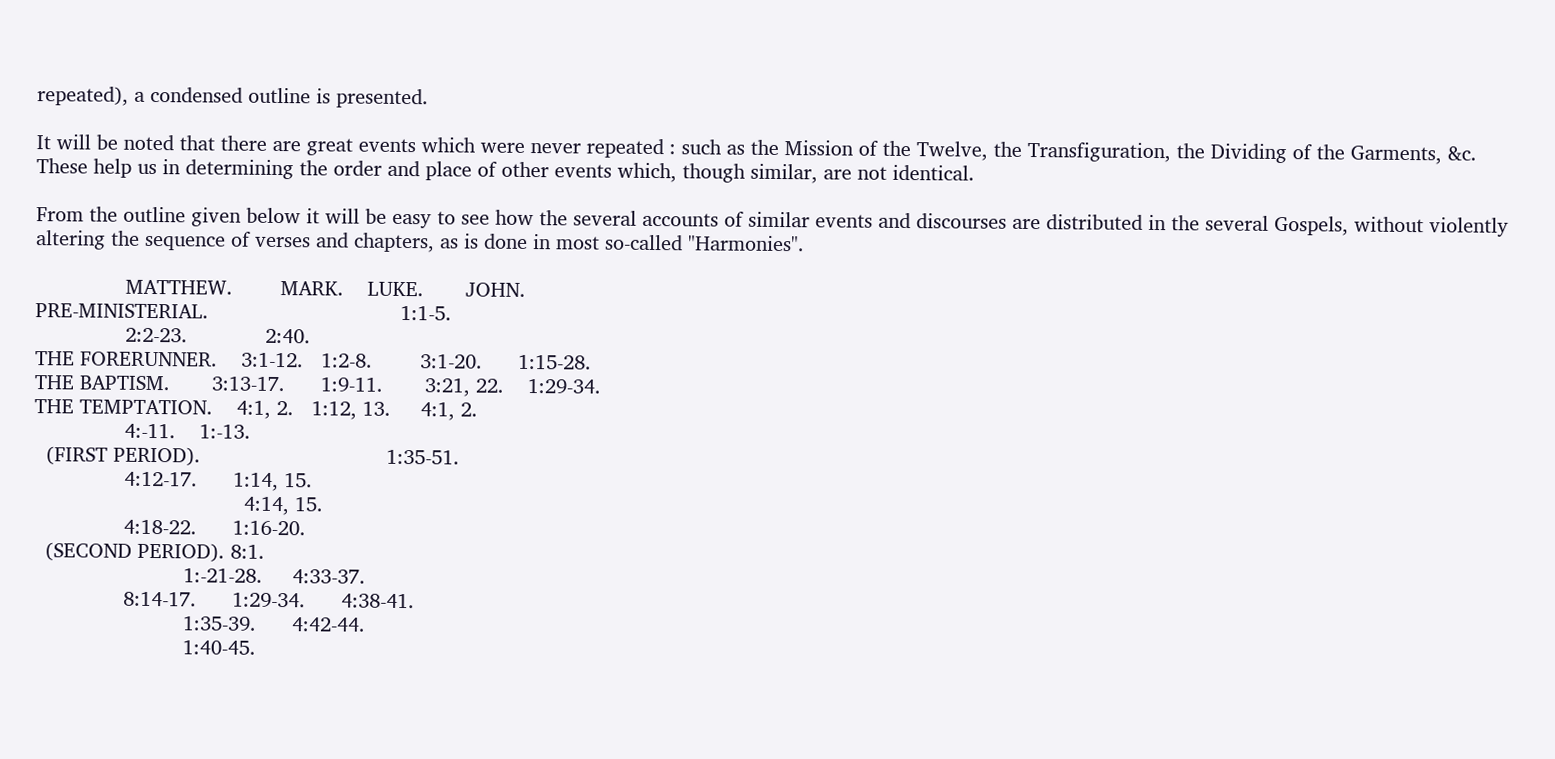repeated), a condensed outline is presented.

It will be noted that there are great events which were never repeated : such as the Mission of the Twelve, the Transfiguration, the Dividing of the Garments, &c. These help us in determining the order and place of other events which, though similar, are not identical.

From the outline given below it will be easy to see how the several accounts of similar events and discourses are distributed in the several Gospels, without violently altering the sequence of verses and chapters, as is done in most so-called "Harmonies".

               MATTHEW.        MARK.    LUKE.       JOHN.
PRE-MINISTERIAL.                                1:1-5.
               2:2-23.             2:40.
THE FORERUNNER.    3:1-12.   1:2-8.        3:1-20.      1:15-28.
THE BAPTISM.       3:13-17.      1:9-11.       3:21, 22.    1:29-34.
THE TEMPTATION.    4:1, 2.   1:12, 13.     4:1, 2.
               4:-11.    1:-13.
  (FIRST PERIOD).                               1:35-51.
               4:12-17.      1:14, 15.
                                   4:14, 15.
               4:18-22.      1:16-20.
  (SECOND PERIOD). 8:1.
                         1:-21-28.     4:33-37.
               8:14-17.      1:29-34.      4:38-41.
                         1:35-39.      4:42-44.
                         1:40-45.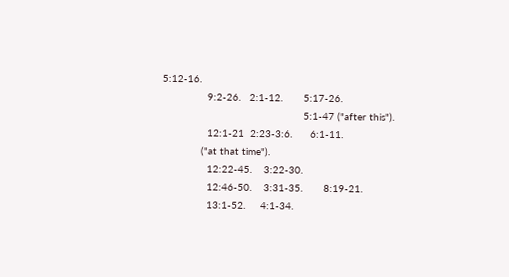5:12-16.
               9:2-26.   2:1-12.       5:17-26.
                                               5:1-47 ("after this").
               12:1-21  2:23-3:6.      6:1-11.
             ("at that time").
               12:22-45.    3:22-30.
               12:46-50.    3:31-35.       8:19-21.
               13:1-52.     4:1-34.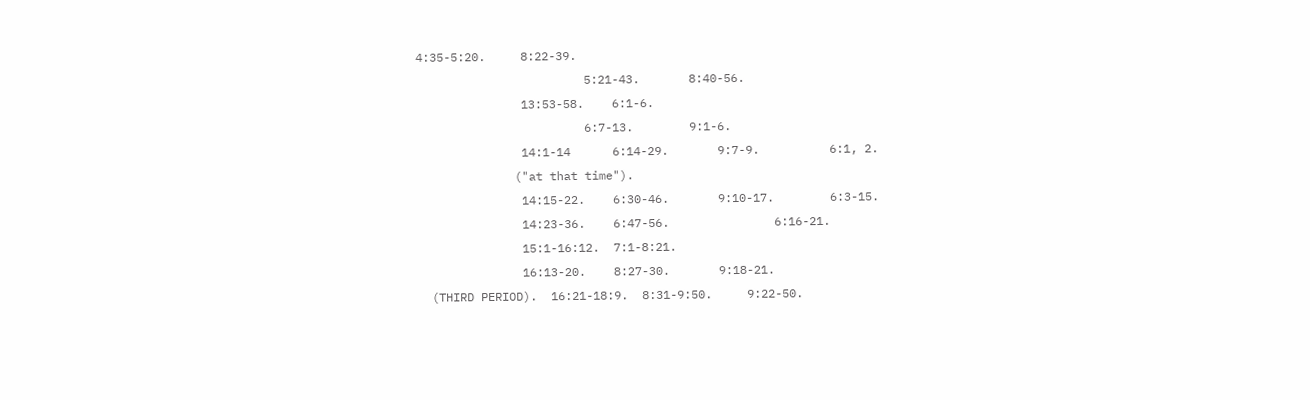4:35-5:20.     8:22-39.
                        5:21-43.       8:40-56.
               13:53-58.    6:1-6.
                        6:7-13.        9:1-6.
               14:1-14      6:14-29.       9:7-9.          6:1, 2.
              ("at that time").
               14:15-22.    6:30-46.       9:10-17.        6:3-15.
               14:23-36.    6:47-56.               6:16-21.
               15:1-16:12.  7:1-8:21.
               16:13-20.    8:27-30.       9:18-21.
  (THIRD PERIOD).  16:21-18:9.  8:31-9:50.     9:22-50.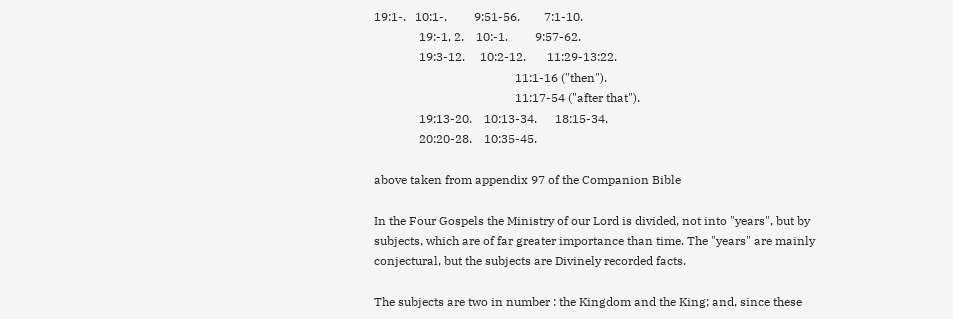19:1-.   10:1-.         9:51-56.        7:1-10.
               19:-1, 2.    10:-1.         9:57-62.
               19:3-12.     10:2-12.       11:29-13:22.
                                               11:1-16 ("then").
                                               11:17-54 ("after that").
               19:13-20.    10:13-34.      18:15-34.
               20:20-28.    10:35-45.

above taken from appendix 97 of the Companion Bible

In the Four Gospels the Ministry of our Lord is divided, not into "years", but by subjects, which are of far greater importance than time. The "years" are mainly conjectural, but the subjects are Divinely recorded facts.

The subjects are two in number : the Kingdom and the King; and, since these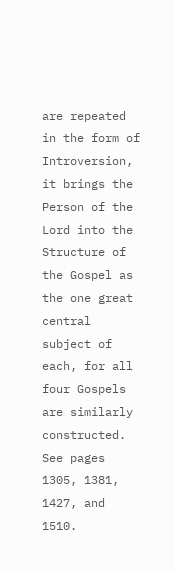are repeated in the form of Introversion, it brings the Person of the Lord into the Structure of the Gospel as the one great central subject of each, for all four Gospels are similarly constructed. See pages 1305, 1381, 1427, and 1510.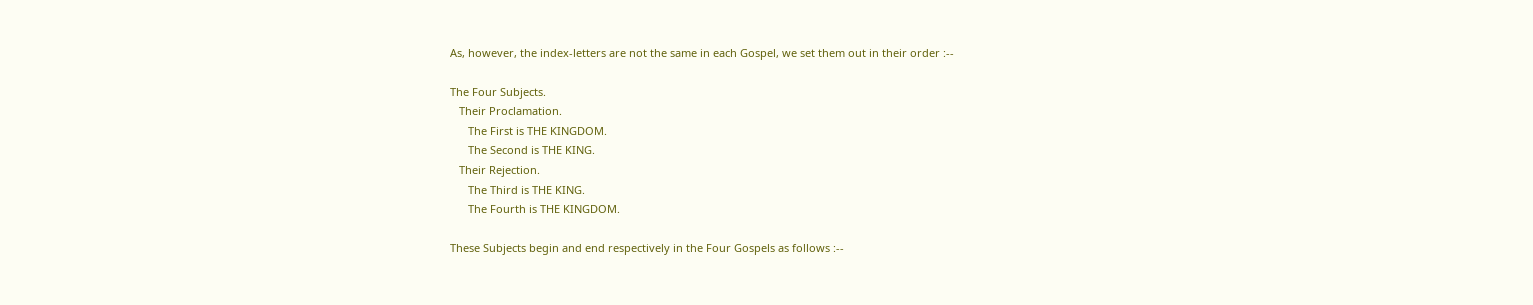As, however, the index-letters are not the same in each Gospel, we set them out in their order :--

The Four Subjects.
   Their Proclamation.
      The First is THE KINGDOM.
      The Second is THE KING.
   Their Rejection.
      The Third is THE KING.
      The Fourth is THE KINGDOM.

These Subjects begin and end respectively in the Four Gospels as follows :--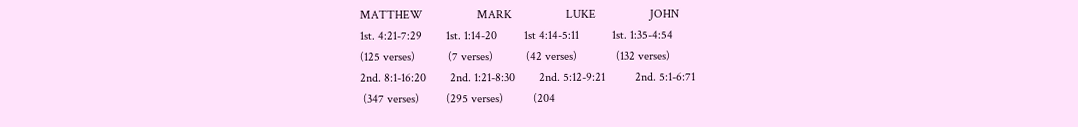MATTHEW                  MARK                  LUKE                  JOHN
1st. 4:21-7:29        1st. 1:14-20         1st 4:14-5:11           1st. 1:35-4:54
(125 verses)           (7 verses)           (42 verses)             (132 verses)
2nd. 8:1-16:20        2nd. 1:21-8:30        2nd. 5:12-9:21          2nd. 5:1-6:71
 (347 verses)         (295 verses)          (204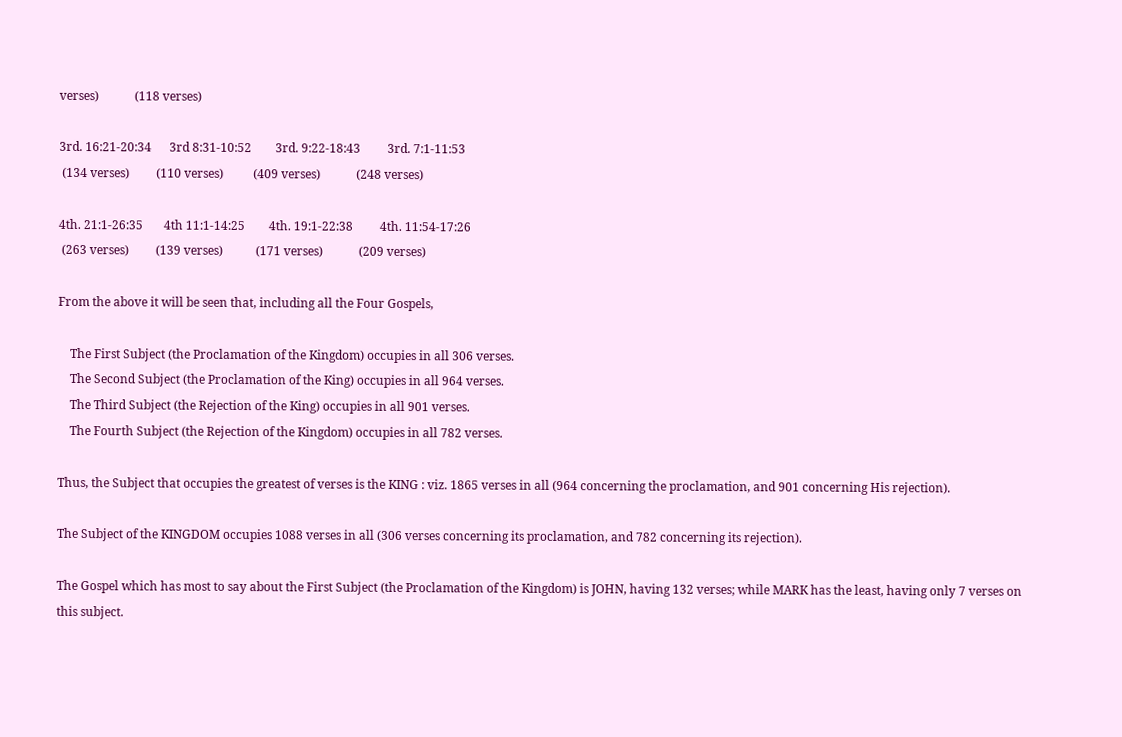verses)            (118 verses)

3rd. 16:21-20:34      3rd 8:31-10:52        3rd. 9:22-18:43         3rd. 7:1-11:53
 (134 verses)         (110 verses)          (409 verses)            (248 verses)

4th. 21:1-26:35       4th 11:1-14:25        4th. 19:1-22:38         4th. 11:54-17:26
 (263 verses)         (139 verses)           (171 verses)            (209 verses)

From the above it will be seen that, including all the Four Gospels,

    The First Subject (the Proclamation of the Kingdom) occupies in all 306 verses.
    The Second Subject (the Proclamation of the King) occupies in all 964 verses.
    The Third Subject (the Rejection of the King) occupies in all 901 verses.
    The Fourth Subject (the Rejection of the Kingdom) occupies in all 782 verses.

Thus, the Subject that occupies the greatest of verses is the KING : viz. 1865 verses in all (964 concerning the proclamation, and 901 concerning His rejection).

The Subject of the KINGDOM occupies 1088 verses in all (306 verses concerning its proclamation, and 782 concerning its rejection).

The Gospel which has most to say about the First Subject (the Proclamation of the Kingdom) is JOHN, having 132 verses; while MARK has the least, having only 7 verses on this subject.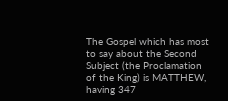The Gospel which has most to say about the Second Subject (the Proclamation of the King) is MATTHEW, having 347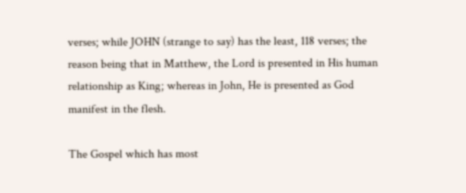verses; while JOHN (strange to say) has the least, 118 verses; the reason being that in Matthew, the Lord is presented in His human relationship as King; whereas in John, He is presented as God manifest in the flesh.

The Gospel which has most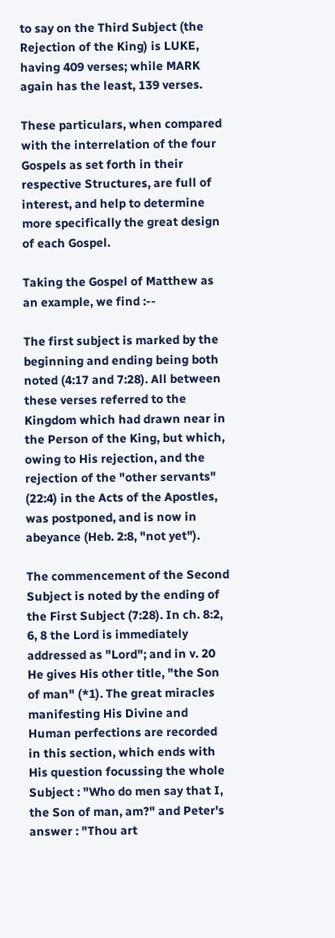to say on the Third Subject (the Rejection of the King) is LUKE, having 409 verses; while MARK again has the least, 139 verses.

These particulars, when compared with the interrelation of the four Gospels as set forth in their respective Structures, are full of interest, and help to determine more specifically the great design of each Gospel.

Taking the Gospel of Matthew as an example, we find :--

The first subject is marked by the beginning and ending being both noted (4:17 and 7:28). All between these verses referred to the Kingdom which had drawn near in the Person of the King, but which, owing to His rejection, and the rejection of the "other servants" (22:4) in the Acts of the Apostles, was postponed, and is now in abeyance (Heb. 2:8, "not yet").

The commencement of the Second Subject is noted by the ending of the First Subject (7:28). In ch. 8:2, 6, 8 the Lord is immediately addressed as "Lord"; and in v. 20 He gives His other title, "the Son of man" (*1). The great miracles manifesting His Divine and Human perfections are recorded in this section, which ends with His question focussing the whole Subject : "Who do men say that I, the Son of man, am?" and Peter's answer : "Thou art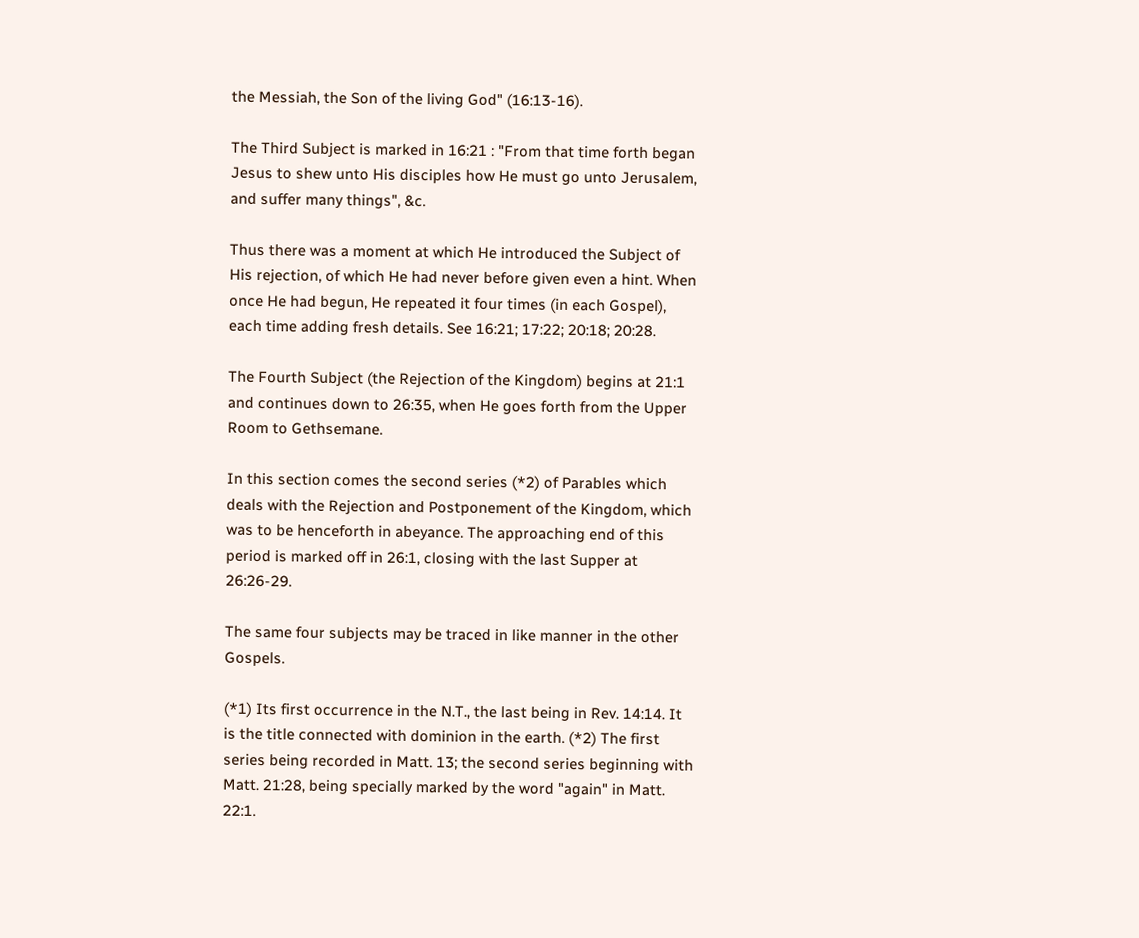the Messiah, the Son of the living God" (16:13-16).

The Third Subject is marked in 16:21 : "From that time forth began Jesus to shew unto His disciples how He must go unto Jerusalem, and suffer many things", &c.

Thus there was a moment at which He introduced the Subject of His rejection, of which He had never before given even a hint. When once He had begun, He repeated it four times (in each Gospel), each time adding fresh details. See 16:21; 17:22; 20:18; 20:28.

The Fourth Subject (the Rejection of the Kingdom) begins at 21:1 and continues down to 26:35, when He goes forth from the Upper Room to Gethsemane.

In this section comes the second series (*2) of Parables which deals with the Rejection and Postponement of the Kingdom, which was to be henceforth in abeyance. The approaching end of this period is marked off in 26:1, closing with the last Supper at 26:26-29.

The same four subjects may be traced in like manner in the other Gospels.

(*1) Its first occurrence in the N.T., the last being in Rev. 14:14. It is the title connected with dominion in the earth. (*2) The first series being recorded in Matt. 13; the second series beginning with Matt. 21:28, being specially marked by the word "again" in Matt. 22:1.